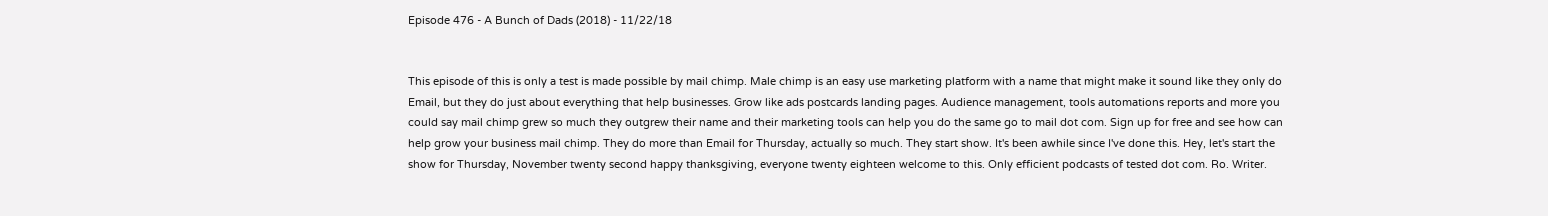Episode 476 - A Bunch of Dads (2018) - 11/22/18


This episode of this is only a test is made possible by mail chimp. Male chimp is an easy use marketing platform with a name that might make it sound like they only do Email, but they do just about everything that help businesses. Grow like ads postcards landing pages. Audience management, tools automations reports and more you could say mail chimp grew so much they outgrew their name and their marketing tools can help you do the same go to mail dot com. Sign up for free and see how can help grow your business mail chimp. They do more than Email for Thursday, actually so much. They start show. It's been awhile since I've done this. Hey, let's start the show for Thursday, November twenty second happy thanksgiving, everyone twenty eighteen welcome to this. Only efficient podcasts of tested dot com. Ro. Writer.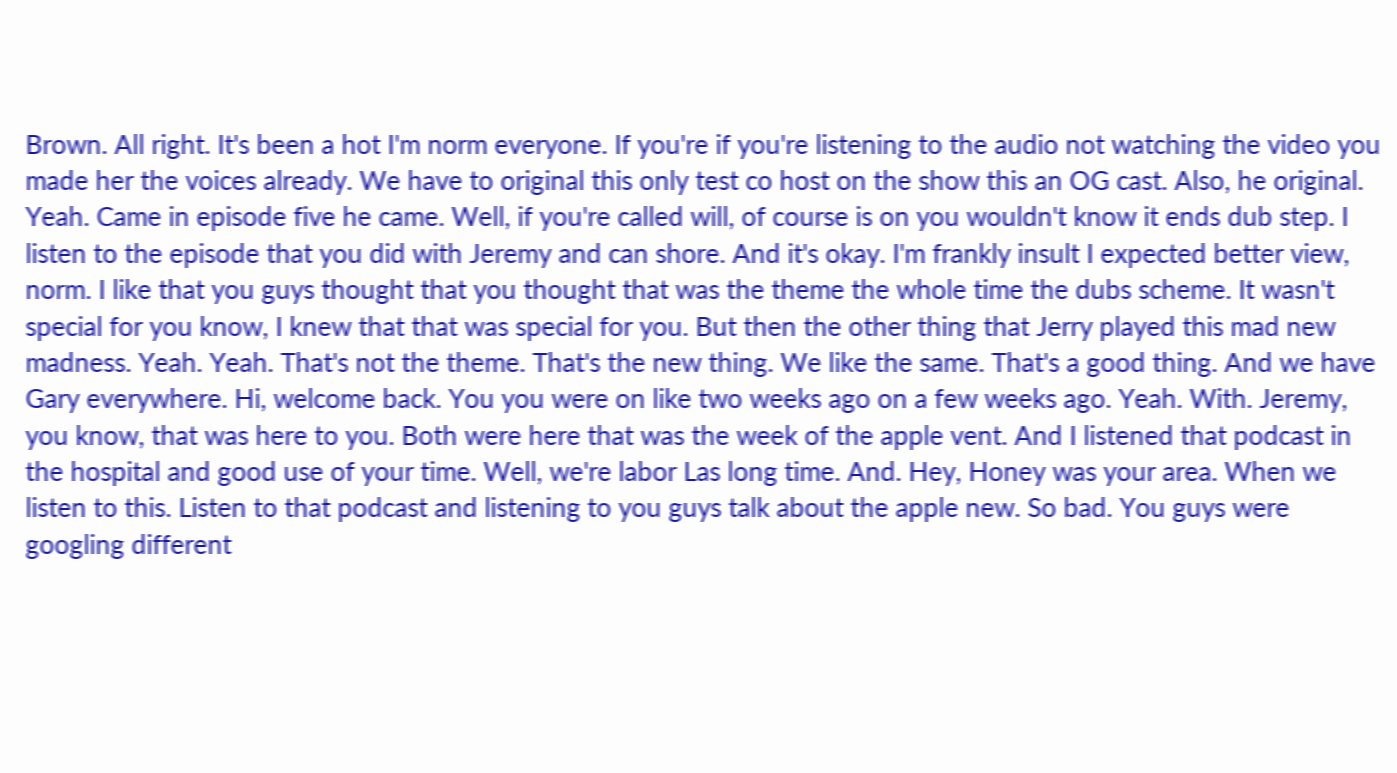Brown. All right. It's been a hot I'm norm everyone. If you're if you're listening to the audio not watching the video you made her the voices already. We have to original this only test co host on the show this an OG cast. Also, he original. Yeah. Came in episode five he came. Well, if you're called will, of course is on you wouldn't know it ends dub step. I listen to the episode that you did with Jeremy and can shore. And it's okay. I'm frankly insult I expected better view, norm. I like that you guys thought that you thought that was the theme the whole time the dubs scheme. It wasn't special for you know, I knew that that was special for you. But then the other thing that Jerry played this mad new madness. Yeah. Yeah. That's not the theme. That's the new thing. We like the same. That's a good thing. And we have Gary everywhere. Hi, welcome back. You you were on like two weeks ago on a few weeks ago. Yeah. With. Jeremy, you know, that was here to you. Both were here that was the week of the apple vent. And I listened that podcast in the hospital and good use of your time. Well, we're labor Las long time. And. Hey, Honey was your area. When we listen to this. Listen to that podcast and listening to you guys talk about the apple new. So bad. You guys were googling different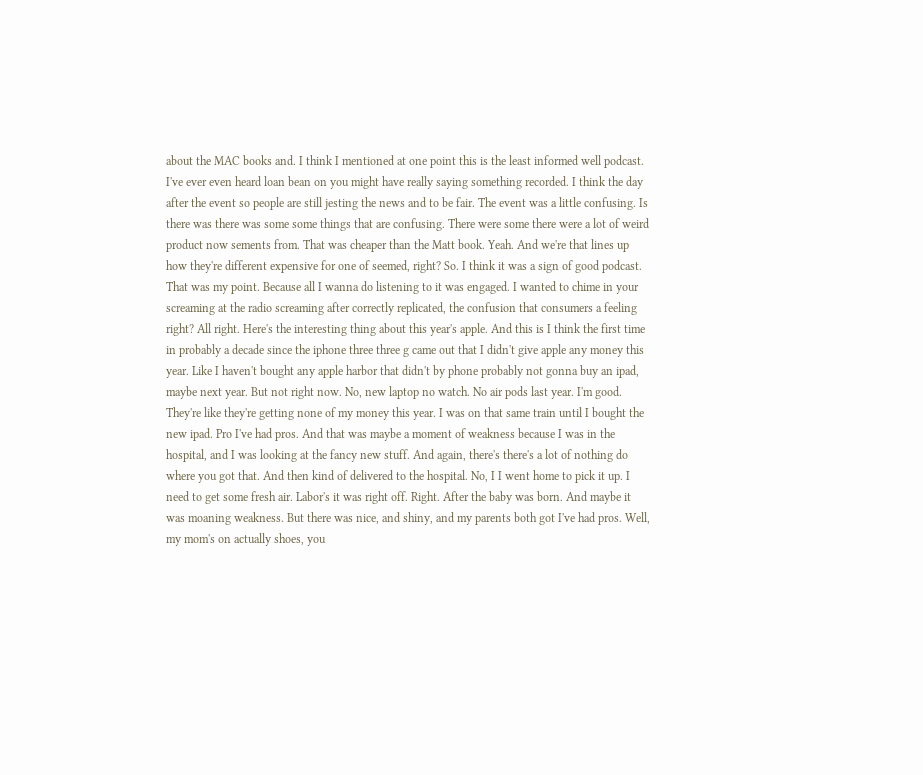about the MAC books and. I think I mentioned at one point this is the least informed well podcast. I've ever even heard loan bean on you might have really saying something recorded. I think the day after the event so people are still jesting the news and to be fair. The event was a little confusing. Is there was there was some some things that are confusing. There were some there were a lot of weird product now sements from. That was cheaper than the Matt book. Yeah. And we're that lines up how they're different expensive for one of seemed, right? So. I think it was a sign of good podcast. That was my point. Because all I wanna do listening to it was engaged. I wanted to chime in your screaming at the radio screaming after correctly replicated, the confusion that consumers a feeling right? All right. Here's the interesting thing about this year's apple. And this is I think the first time in probably a decade since the iphone three three g came out that I didn't give apple any money this year. Like I haven't bought any apple harbor that didn't by phone probably not gonna buy an ipad, maybe next year. But not right now. No, new laptop no watch. No air pods last year. I'm good. They're like they're getting none of my money this year. I was on that same train until I bought the new ipad. Pro I've had pros. And that was maybe a moment of weakness because I was in the hospital, and I was looking at the fancy new stuff. And again, there's there's a lot of nothing do where you got that. And then kind of delivered to the hospital. No, I I went home to pick it up. I need to get some fresh air. Labor's it was right off. Right. After the baby was born. And maybe it was moaning weakness. But there was nice, and shiny, and my parents both got I've had pros. Well, my mom's on actually shoes, you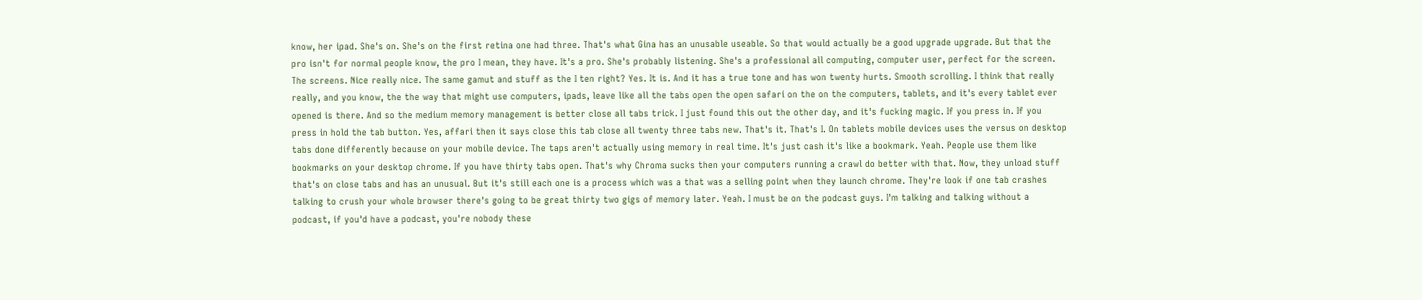know, her ipad. She's on. She's on the first retina one had three. That's what Gina has an unusable useable. So that would actually be a good upgrade upgrade. But that the pro isn't for normal people know, the pro I mean, they have. It's a pro. She's probably listening. She's a professional all computing, computer user, perfect for the screen. The screens. Nice really nice. The same gamut and stuff as the I ten right? Yes. It is. And it has a true tone and has won twenty hurts. Smooth scrolling. I think that really really, and you know, the the way that might use computers, ipads, leave like all the tabs open the open safari on the on the computers, tablets, and it's every tablet ever opened is there. And so the medium memory management is better close all tabs trick. I just found this out the other day, and it's fucking magic. If you press in. If you press in hold the tab button. Yes, affari then it says close this tab close all twenty three tabs new. That's it. That's I. On tablets mobile devices uses the versus on desktop tabs done differently because on your mobile device. The taps aren't actually using memory in real time. It's just cash it's like a bookmark. Yeah. People use them like bookmarks on your desktop chrome. If you have thirty tabs open. That's why Chroma sucks then your computers running a crawl do better with that. Now, they unload stuff that's on close tabs and has an unusual. But it's still each one is a process which was a that was a selling point when they launch chrome. They're look if one tab crashes talking to crush your whole browser there's going to be great thirty two gigs of memory later. Yeah. I must be on the podcast guys. I'm talking and talking without a podcast, if you'd have a podcast, you're nobody these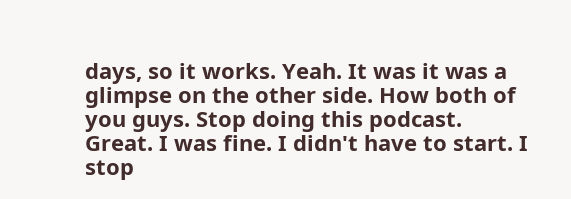days, so it works. Yeah. It was it was a glimpse on the other side. How both of you guys. Stop doing this podcast. Great. I was fine. I didn't have to start. I stop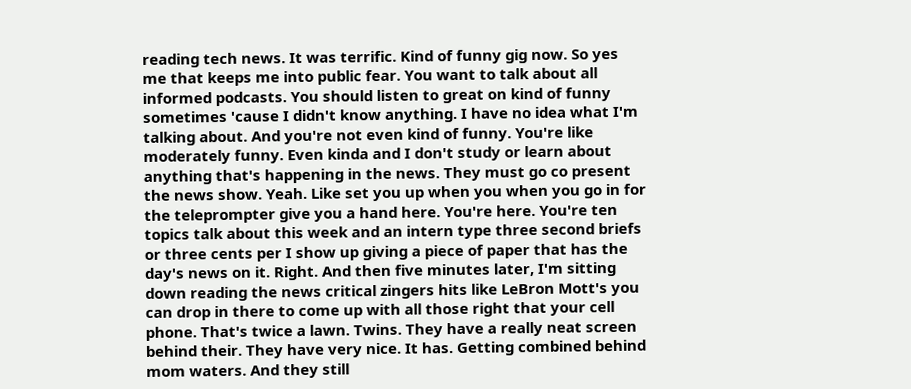reading tech news. It was terrific. Kind of funny gig now. So yes me that keeps me into public fear. You want to talk about all informed podcasts. You should listen to great on kind of funny sometimes 'cause I didn't know anything. I have no idea what I'm talking about. And you're not even kind of funny. You're like moderately funny. Even kinda and I don't study or learn about anything that's happening in the news. They must go co present the news show. Yeah. Like set you up when you when you go in for the teleprompter give you a hand here. You're here. You're ten topics talk about this week and an intern type three second briefs or three cents per I show up giving a piece of paper that has the day's news on it. Right. And then five minutes later, I'm sitting down reading the news critical zingers hits like LeBron Mott's you can drop in there to come up with all those right that your cell phone. That's twice a lawn. Twins. They have a really neat screen behind their. They have very nice. It has. Getting combined behind mom waters. And they still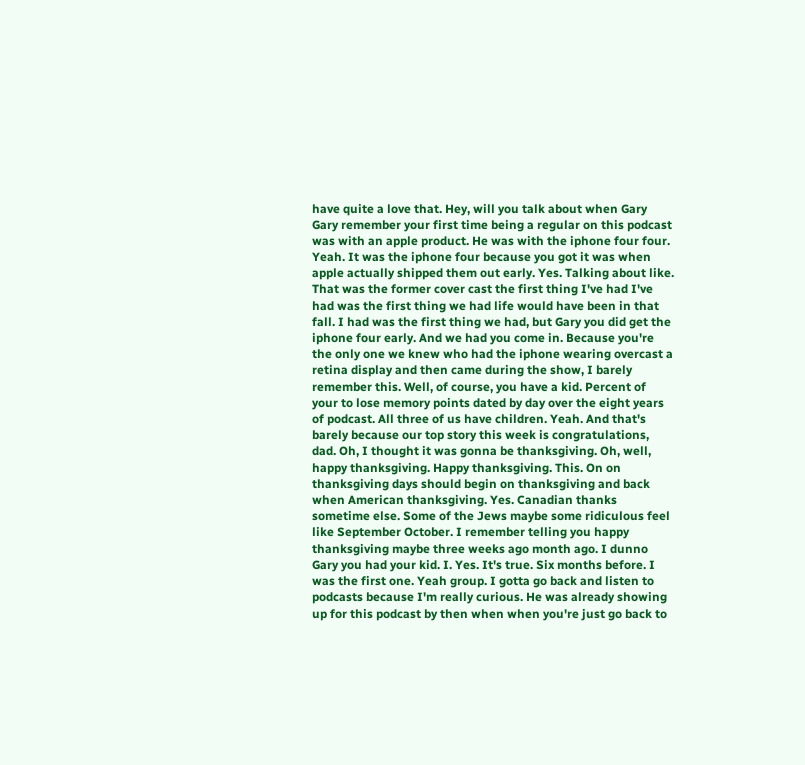have quite a love that. Hey, will you talk about when Gary Gary remember your first time being a regular on this podcast was with an apple product. He was with the iphone four four. Yeah. It was the iphone four because you got it was when apple actually shipped them out early. Yes. Talking about like. That was the former cover cast the first thing I've had I've had was the first thing we had life would have been in that fall. I had was the first thing we had, but Gary you did get the iphone four early. And we had you come in. Because you're the only one we knew who had the iphone wearing overcast a retina display and then came during the show, I barely remember this. Well, of course, you have a kid. Percent of your to lose memory points dated by day over the eight years of podcast. All three of us have children. Yeah. And that's barely because our top story this week is congratulations, dad. Oh, I thought it was gonna be thanksgiving. Oh, well, happy thanksgiving. Happy thanksgiving. This. On on thanksgiving days should begin on thanksgiving and back when American thanksgiving. Yes. Canadian thanks sometime else. Some of the Jews maybe some ridiculous feel like September October. I remember telling you happy thanksgiving maybe three weeks ago month ago. I dunno Gary you had your kid. I. Yes. It's true. Six months before. I was the first one. Yeah group. I gotta go back and listen to podcasts because I'm really curious. He was already showing up for this podcast by then when when you're just go back to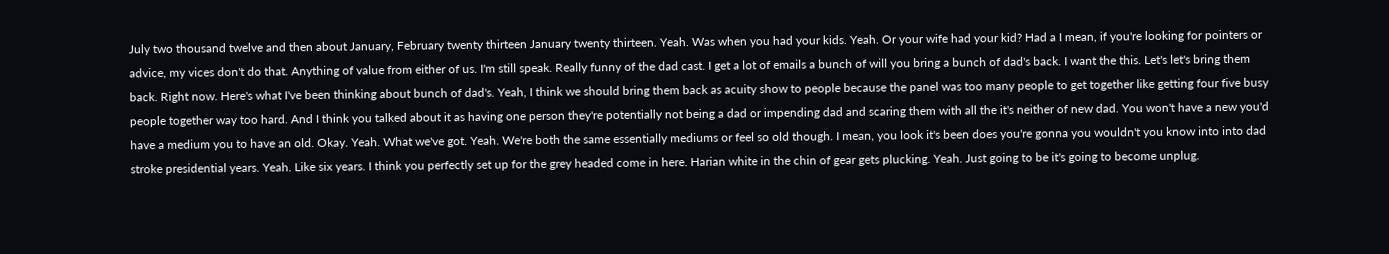July two thousand twelve and then about January, February twenty thirteen January twenty thirteen. Yeah. Was when you had your kids. Yeah. Or your wife had your kid? Had a I mean, if you're looking for pointers or advice, my vices don't do that. Anything of value from either of us. I'm still speak. Really funny of the dad cast. I get a lot of emails a bunch of will you bring a bunch of dad's back. I want the this. Let's let's bring them back. Right now. Here's what I've been thinking about bunch of dad's. Yeah, I think we should bring them back as acuity show to people because the panel was too many people to get together like getting four five busy people together way too hard. And I think you talked about it as having one person they're potentially not being a dad or impending dad and scaring them with all the it's neither of new dad. You won't have a new you'd have a medium you to have an old. Okay. Yeah. What we've got. Yeah. We're both the same essentially mediums or feel so old though. I mean, you look it's been does you're gonna you wouldn't you know into into dad stroke presidential years. Yeah. Like six years. I think you perfectly set up for the grey headed come in here. Harian white in the chin of gear gets plucking. Yeah. Just going to be it's going to become unplug.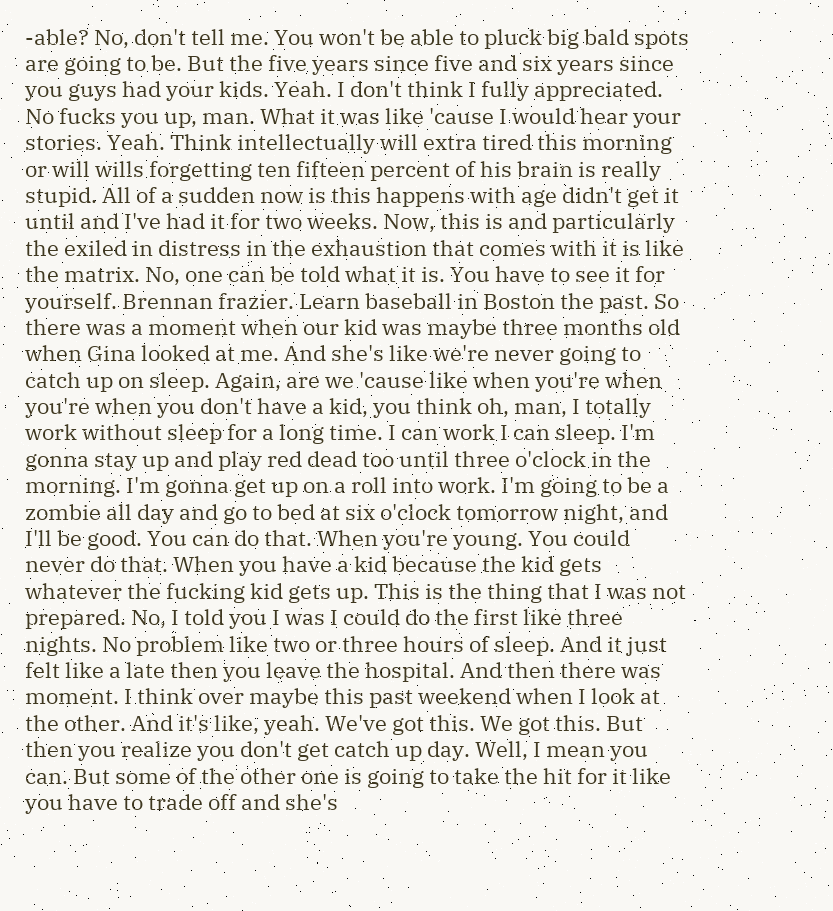-able? No, don't tell me. You won't be able to pluck big bald spots are going to be. But the five years since five and six years since you guys had your kids. Yeah. I don't think I fully appreciated. No fucks you up, man. What it was like 'cause I would hear your stories. Yeah. Think intellectually will extra tired this morning or will wills forgetting ten fifteen percent of his brain is really stupid. All of a sudden now is this happens with age didn't get it until and I've had it for two weeks. Now, this is and particularly the exiled in distress in the exhaustion that comes with it is like the matrix. No, one can be told what it is. You have to see it for yourself. Brennan frazier. Learn baseball in Boston the past. So there was a moment when our kid was maybe three months old when Gina looked at me. And she's like we're never going to catch up on sleep. Again, are we 'cause like when you're when you're when you don't have a kid, you think oh, man, I totally work without sleep for a long time. I can work I can sleep. I'm gonna stay up and play red dead too until three o'clock in the morning. I'm gonna get up on a roll into work. I'm going to be a zombie all day and go to bed at six o'clock tomorrow night, and I'll be good. You can do that. When you're young. You could never do that. When you have a kid because the kid gets whatever the fucking kid gets up. This is the thing that I was not prepared. No, I told you I was I could do the first like three nights. No problem like two or three hours of sleep. And it just felt like a late then you leave the hospital. And then there was moment. I think over maybe this past weekend when I look at the other. And it's like, yeah. We've got this. We got this. But then you realize you don't get catch up day. Well, I mean you can. But some of the other one is going to take the hit for it like you have to trade off and she's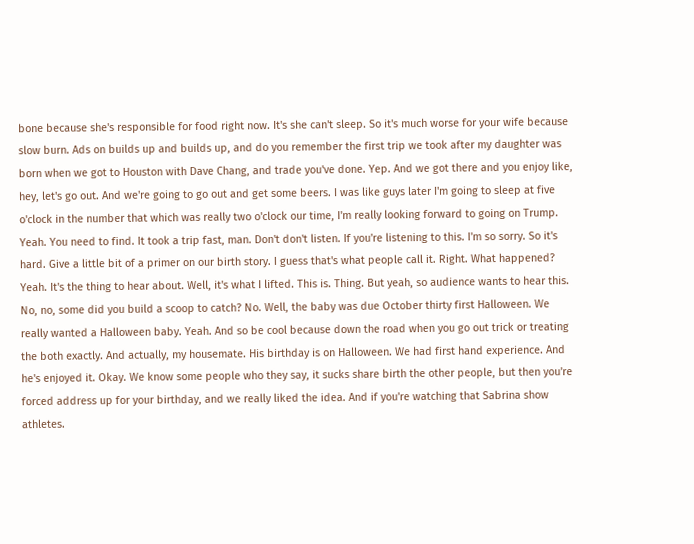bone because she's responsible for food right now. It's she can't sleep. So it's much worse for your wife because slow burn. Ads on builds up and builds up, and do you remember the first trip we took after my daughter was born when we got to Houston with Dave Chang, and trade you've done. Yep. And we got there and you enjoy like, hey, let's go out. And we're going to go out and get some beers. I was like guys later I'm going to sleep at five o'clock in the number that which was really two o'clock our time, I'm really looking forward to going on Trump. Yeah. You need to find. It took a trip fast, man. Don't don't listen. If you're listening to this. I'm so sorry. So it's hard. Give a little bit of a primer on our birth story. I guess that's what people call it. Right. What happened? Yeah. It's the thing to hear about. Well, it's what I lifted. This is. Thing. But yeah, so audience wants to hear this. No, no, some did you build a scoop to catch? No. Well, the baby was due October thirty first Halloween. We really wanted a Halloween baby. Yeah. And so be cool because down the road when you go out trick or treating the both exactly. And actually, my housemate. His birthday is on Halloween. We had first hand experience. And he's enjoyed it. Okay. We know some people who they say, it sucks share birth the other people, but then you're forced address up for your birthday, and we really liked the idea. And if you're watching that Sabrina show athletes.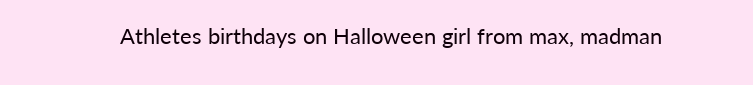Athletes birthdays on Halloween girl from max, madman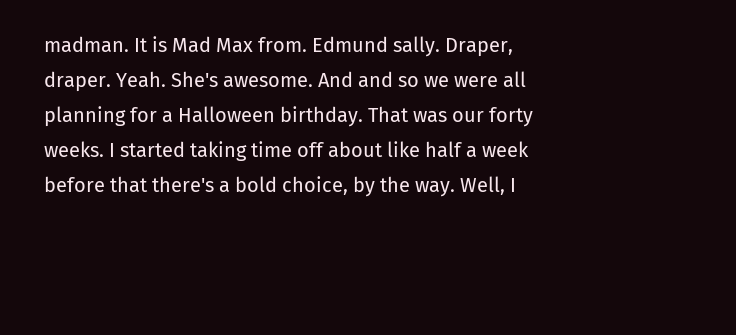madman. It is Mad Max from. Edmund sally. Draper, draper. Yeah. She's awesome. And and so we were all planning for a Halloween birthday. That was our forty weeks. I started taking time off about like half a week before that there's a bold choice, by the way. Well, I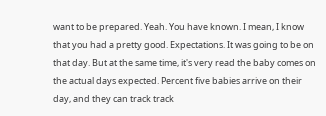want to be prepared. Yeah. You have known. I mean, I know that you had a pretty good. Expectations. It was going to be on that day. But at the same time, it's very read the baby comes on the actual days expected. Percent five babies arrive on their day, and they can track track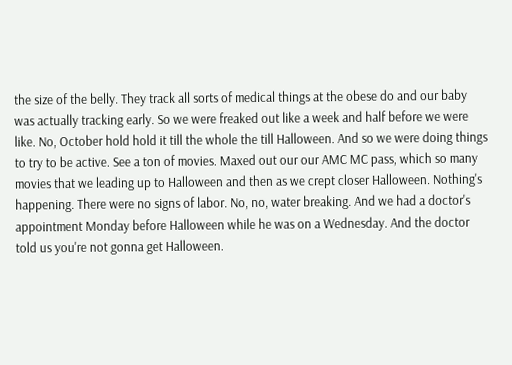the size of the belly. They track all sorts of medical things at the obese do and our baby was actually tracking early. So we were freaked out like a week and half before we were like. No, October hold hold it till the whole the till Halloween. And so we were doing things to try to be active. See a ton of movies. Maxed out our our AMC MC pass, which so many movies that we leading up to Halloween and then as we crept closer Halloween. Nothing's happening. There were no signs of labor. No, no, water breaking. And we had a doctor's appointment Monday before Halloween while he was on a Wednesday. And the doctor told us you're not gonna get Halloween.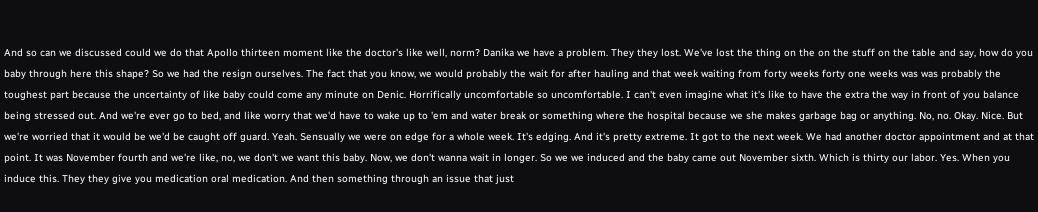And so can we discussed could we do that Apollo thirteen moment like the doctor's like well, norm? Danika we have a problem. They they lost. We've lost the thing on the on the stuff on the table and say, how do you baby through here this shape? So we had the resign ourselves. The fact that you know, we would probably the wait for after hauling and that week waiting from forty weeks forty one weeks was was probably the toughest part because the uncertainty of like baby could come any minute on Denic. Horrifically uncomfortable so uncomfortable. I can't even imagine what it's like to have the extra the way in front of you balance being stressed out. And we're ever go to bed, and like worry that we'd have to wake up to 'em and water break or something where the hospital because we she makes garbage bag or anything. No, no. Okay. Nice. But we're worried that it would be we'd be caught off guard. Yeah. Sensually we were on edge for a whole week. It's edging. And it's pretty extreme. It got to the next week. We had another doctor appointment and at that point. It was November fourth and we're like, no, we don't we want this baby. Now, we don't wanna wait in longer. So we we induced and the baby came out November sixth. Which is thirty our labor. Yes. When you induce this. They they give you medication oral medication. And then something through an issue that just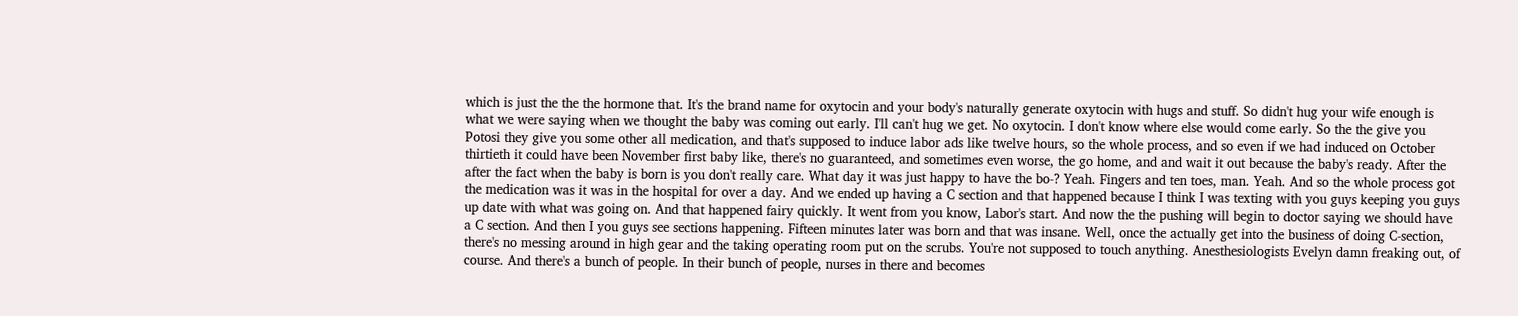which is just the the the hormone that. It's the brand name for oxytocin and your body's naturally generate oxytocin with hugs and stuff. So didn't hug your wife enough is what we were saying when we thought the baby was coming out early. I'll can't hug we get. No oxytocin. I don't know where else would come early. So the the give you Potosi they give you some other all medication, and that's supposed to induce labor ads like twelve hours, so the whole process, and so even if we had induced on October thirtieth it could have been November first baby like, there's no guaranteed, and sometimes even worse, the go home, and and wait it out because the baby's ready. After the after the fact when the baby is born is you don't really care. What day it was just happy to have the bo-? Yeah. Fingers and ten toes, man. Yeah. And so the whole process got the medication was it was in the hospital for over a day. And we ended up having a C section and that happened because I think I was texting with you guys keeping you guys up date with what was going on. And that happened fairy quickly. It went from you know, Labor's start. And now the the pushing will begin to doctor saying we should have a C section. And then I you guys see sections happening. Fifteen minutes later was born and that was insane. Well, once the actually get into the business of doing C-section, there's no messing around in high gear and the taking operating room put on the scrubs. You're not supposed to touch anything. Anesthesiologists Evelyn damn freaking out, of course. And there's a bunch of people. In their bunch of people, nurses in there and becomes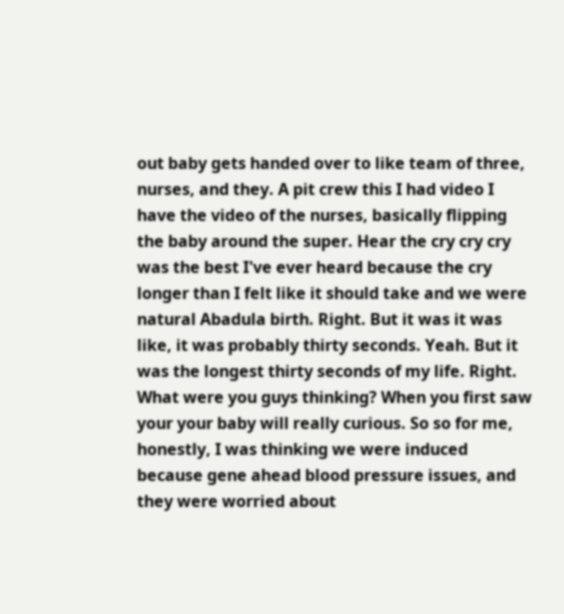out baby gets handed over to like team of three, nurses, and they. A pit crew this I had video I have the video of the nurses, basically flipping the baby around the super. Hear the cry cry cry was the best I've ever heard because the cry longer than I felt like it should take and we were natural Abadula birth. Right. But it was it was like, it was probably thirty seconds. Yeah. But it was the longest thirty seconds of my life. Right. What were you guys thinking? When you first saw your your baby will really curious. So so for me, honestly, I was thinking we were induced because gene ahead blood pressure issues, and they were worried about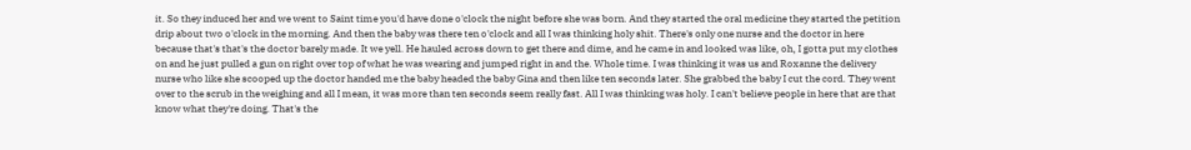it. So they induced her and we went to Saint time you'd have done o'clock the night before she was born. And they started the oral medicine they started the petition drip about two o'clock in the morning. And then the baby was there ten o'clock and all I was thinking holy shit. There's only one nurse and the doctor in here because that's that's the doctor barely made. It we yell. He hauled across down to get there and dime, and he came in and looked was like, oh, I gotta put my clothes on and he just pulled a gun on right over top of what he was wearing and jumped right in and the. Whole time. I was thinking it was us and Roxanne the delivery nurse who like she scooped up the doctor handed me the baby headed the baby Gina and then like ten seconds later. She grabbed the baby I cut the cord. They went over to the scrub in the weighing and all I mean, it was more than ten seconds seem really fast. All I was thinking was holy. I can't believe people in here that are that know what they're doing. That's the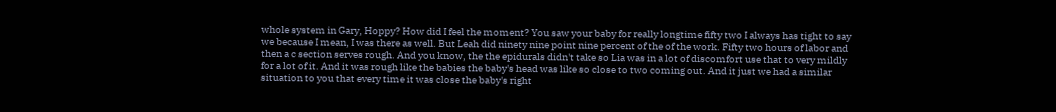whole system in Gary, Hoppy? How did I feel the moment? You saw your baby for really longtime fifty two I always has tight to say we because I mean, I was there as well. But Leah did ninety nine point nine percent of the of the work. Fifty two hours of labor and then a c section serves rough. And you know, the the epidurals didn't take so Lia was in a lot of discomfort use that to very mildly for a lot of it. And it was rough like the babies the baby's head was like so close to two coming out. And it just we had a similar situation to you that every time it was close the baby's right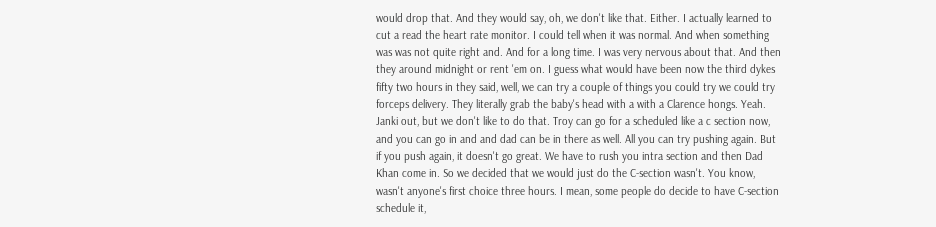would drop that. And they would say, oh, we don't like that. Either. I actually learned to cut a read the heart rate monitor. I could tell when it was normal. And when something was was not quite right and. And for a long time. I was very nervous about that. And then they around midnight or rent 'em on. I guess what would have been now the third dykes fifty two hours in they said, well, we can try a couple of things you could try we could try forceps delivery. They literally grab the baby's head with a with a Clarence hongs. Yeah. Janki out, but we don't like to do that. Troy can go for a scheduled like a c section now, and you can go in and and dad can be in there as well. All you can try pushing again. But if you push again, it doesn't go great. We have to rush you intra section and then Dad Khan come in. So we decided that we would just do the C-section wasn't. You know, wasn't anyone's first choice three hours. I mean, some people do decide to have C-section schedule it,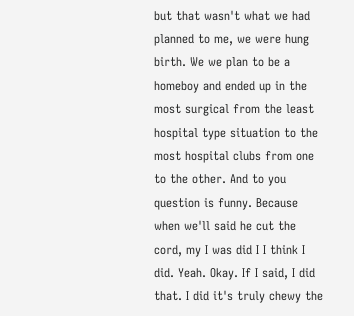but that wasn't what we had planned to me, we were hung birth. We we plan to be a homeboy and ended up in the most surgical from the least hospital type situation to the most hospital clubs from one to the other. And to you question is funny. Because when we'll said he cut the cord, my I was did I I think I did. Yeah. Okay. If I said, I did that. I did it's truly chewy the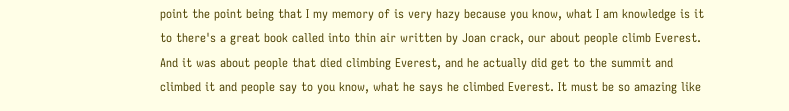point the point being that I my memory of is very hazy because you know, what I am knowledge is it to there's a great book called into thin air written by Joan crack, our about people climb Everest. And it was about people that died climbing Everest, and he actually did get to the summit and climbed it and people say to you know, what he says he climbed Everest. It must be so amazing like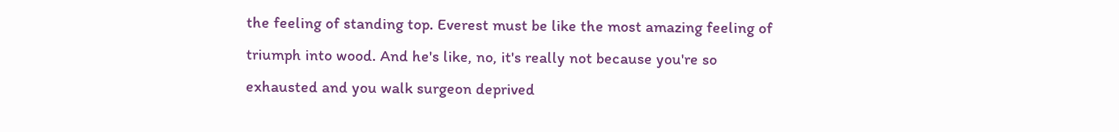the feeling of standing top. Everest must be like the most amazing feeling of triumph into wood. And he's like, no, it's really not because you're so exhausted and you walk surgeon deprived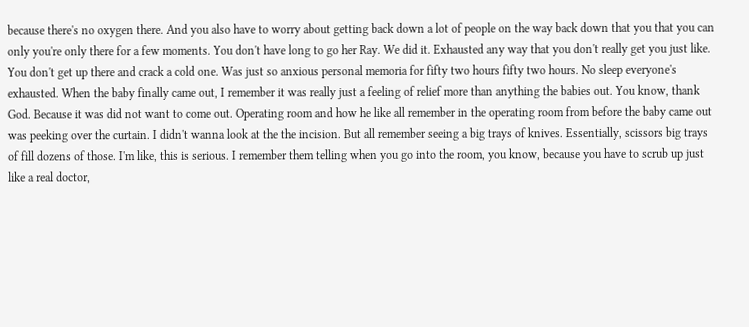because there's no oxygen there. And you also have to worry about getting back down a lot of people on the way back down that you that you can only you're only there for a few moments. You don't have long to go her Ray. We did it. Exhausted any way that you don't really get you just like. You don't get up there and crack a cold one. Was just so anxious personal memoria for fifty two hours fifty two hours. No sleep everyone's exhausted. When the baby finally came out, I remember it was really just a feeling of relief more than anything the babies out. You know, thank God. Because it was did not want to come out. Operating room and how he like all remember in the operating room from before the baby came out was peeking over the curtain. I didn't wanna look at the the incision. But all remember seeing a big trays of knives. Essentially, scissors big trays of fill dozens of those. I'm like, this is serious. I remember them telling when you go into the room, you know, because you have to scrub up just like a real doctor,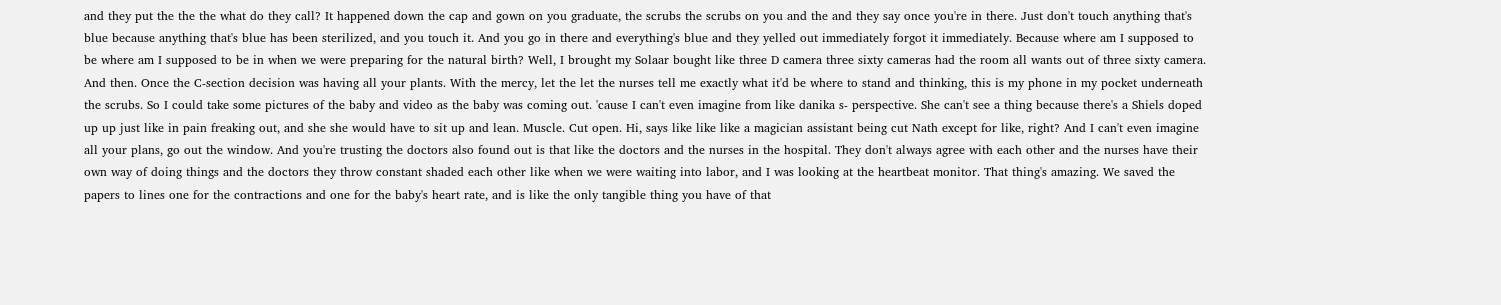and they put the the the what do they call? It happened down the cap and gown on you graduate, the scrubs the scrubs on you and the and they say once you're in there. Just don't touch anything that's blue because anything that's blue has been sterilized, and you touch it. And you go in there and everything's blue and they yelled out immediately forgot it immediately. Because where am I supposed to be where am I supposed to be in when we were preparing for the natural birth? Well, I brought my Solaar bought like three D camera three sixty cameras had the room all wants out of three sixty camera. And then. Once the C-section decision was having all your plants. With the mercy, let the let the nurses tell me exactly what it'd be where to stand and thinking, this is my phone in my pocket underneath the scrubs. So I could take some pictures of the baby and video as the baby was coming out. 'cause I can't even imagine from like danika s- perspective. She can't see a thing because there's a Shiels doped up up just like in pain freaking out, and she she would have to sit up and lean. Muscle. Cut open. Hi, says like like like a magician assistant being cut Nath except for like, right? And I can't even imagine all your plans, go out the window. And you're trusting the doctors also found out is that like the doctors and the nurses in the hospital. They don't always agree with each other and the nurses have their own way of doing things and the doctors they throw constant shaded each other like when we were waiting into labor, and I was looking at the heartbeat monitor. That thing's amazing. We saved the papers to lines one for the contractions and one for the baby's heart rate, and is like the only tangible thing you have of that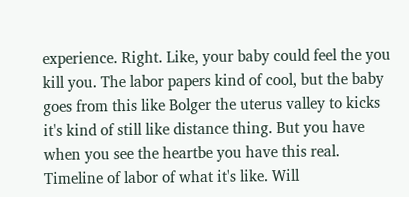experience. Right. Like, your baby could feel the you kill you. The labor papers kind of cool, but the baby goes from this like Bolger the uterus valley to kicks it's kind of still like distance thing. But you have when you see the heartbe you have this real. Timeline of labor of what it's like. Will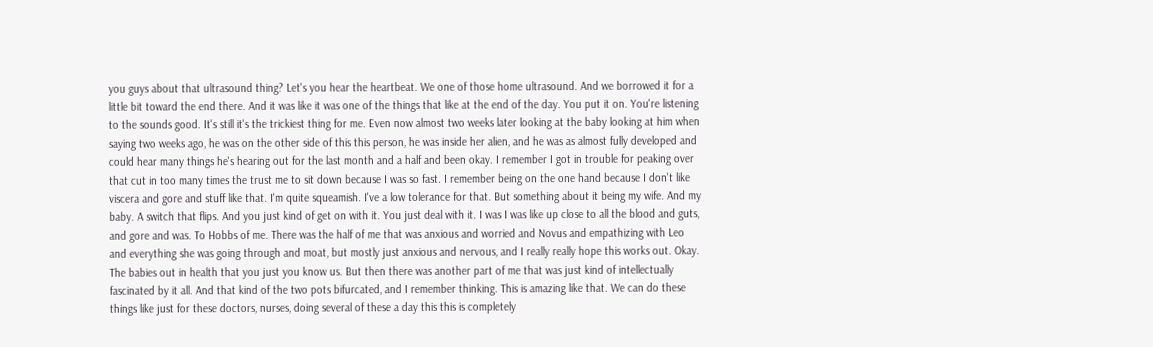you guys about that ultrasound thing? Let's you hear the heartbeat. We one of those home ultrasound. And we borrowed it for a little bit toward the end there. And it was like it was one of the things that like at the end of the day. You put it on. You're listening to the sounds good. It's still it's the trickiest thing for me. Even now almost two weeks later looking at the baby looking at him when saying two weeks ago, he was on the other side of this this person, he was inside her alien, and he was as almost fully developed and could hear many things he's hearing out for the last month and a half and been okay. I remember I got in trouble for peaking over that cut in too many times the trust me to sit down because I was so fast. I remember being on the one hand because I don't like viscera and gore and stuff like that. I'm quite squeamish. I've a low tolerance for that. But something about it being my wife. And my baby. A switch that flips. And you just kind of get on with it. You just deal with it. I was I was like up close to all the blood and guts, and gore and was. To Hobbs of me. There was the half of me that was anxious and worried and Novus and empathizing with Leo and everything she was going through and moat, but mostly just anxious and nervous, and I really really hope this works out. Okay. The babies out in health that you just you know us. But then there was another part of me that was just kind of intellectually fascinated by it all. And that kind of the two pots bifurcated, and I remember thinking. This is amazing like that. We can do these things like just for these doctors, nurses, doing several of these a day this this is completely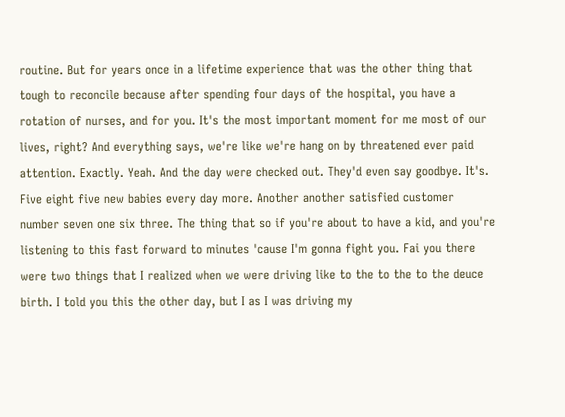routine. But for years once in a lifetime experience that was the other thing that tough to reconcile because after spending four days of the hospital, you have a rotation of nurses, and for you. It's the most important moment for me most of our lives, right? And everything says, we're like we're hang on by threatened ever paid attention. Exactly. Yeah. And the day were checked out. They'd even say goodbye. It's. Five eight five new babies every day more. Another another satisfied customer number seven one six three. The thing that so if you're about to have a kid, and you're listening to this fast forward to minutes 'cause I'm gonna fight you. Fai you there were two things that I realized when we were driving like to the to the to the deuce birth. I told you this the other day, but I as I was driving my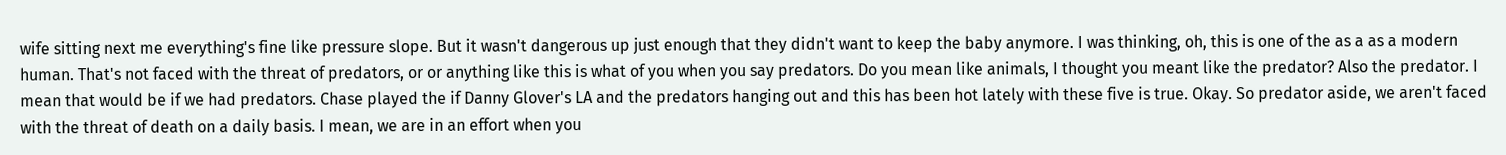wife sitting next me everything's fine like pressure slope. But it wasn't dangerous up just enough that they didn't want to keep the baby anymore. I was thinking, oh, this is one of the as a as a modern human. That's not faced with the threat of predators, or or anything like this is what of you when you say predators. Do you mean like animals, I thought you meant like the predator? Also the predator. I mean that would be if we had predators. Chase played the if Danny Glover's LA and the predators hanging out and this has been hot lately with these five is true. Okay. So predator aside, we aren't faced with the threat of death on a daily basis. I mean, we are in an effort when you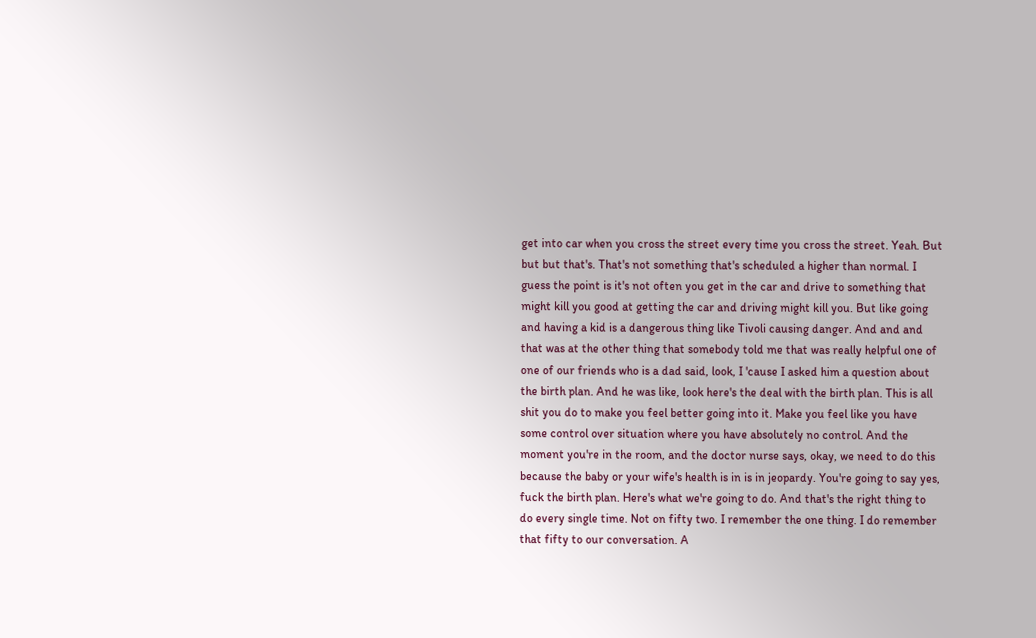get into car when you cross the street every time you cross the street. Yeah. But but but that's. That's not something that's scheduled a higher than normal. I guess the point is it's not often you get in the car and drive to something that might kill you good at getting the car and driving might kill you. But like going and having a kid is a dangerous thing like Tivoli causing danger. And and and that was at the other thing that somebody told me that was really helpful one of one of our friends who is a dad said, look, I 'cause I asked him a question about the birth plan. And he was like, look here's the deal with the birth plan. This is all shit you do to make you feel better going into it. Make you feel like you have some control over situation where you have absolutely no control. And the moment you're in the room, and the doctor nurse says, okay, we need to do this because the baby or your wife's health is in is in jeopardy. You're going to say yes, fuck the birth plan. Here's what we're going to do. And that's the right thing to do every single time. Not on fifty two. I remember the one thing. I do remember that fifty to our conversation. A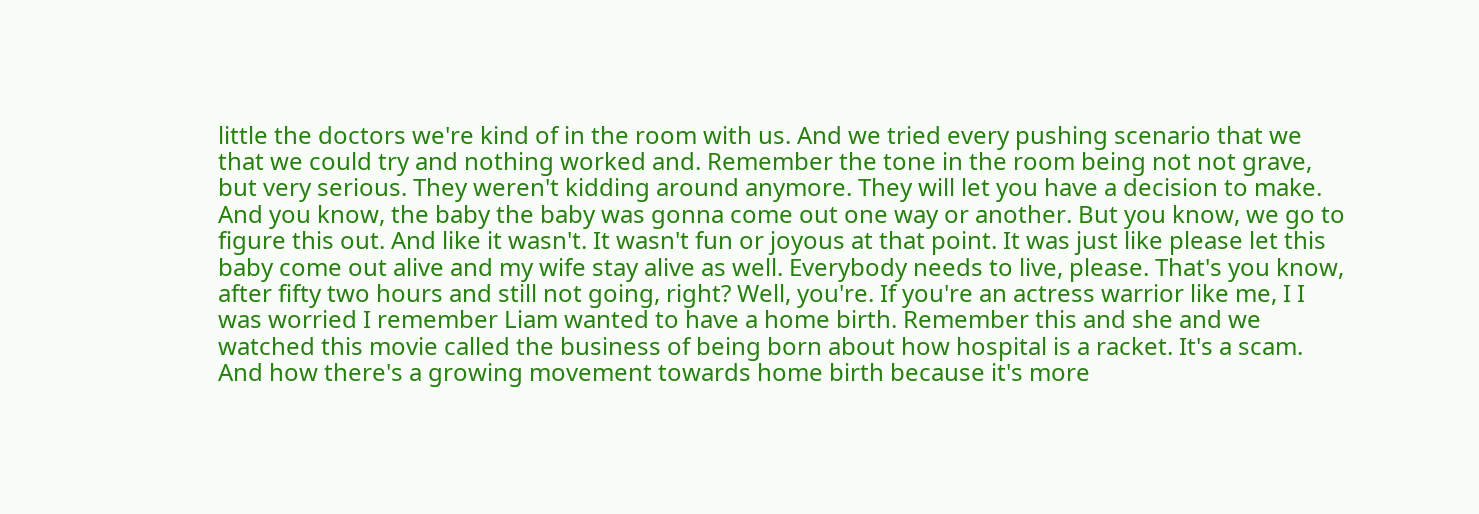little the doctors we're kind of in the room with us. And we tried every pushing scenario that we that we could try and nothing worked and. Remember the tone in the room being not not grave, but very serious. They weren't kidding around anymore. They will let you have a decision to make. And you know, the baby the baby was gonna come out one way or another. But you know, we go to figure this out. And like it wasn't. It wasn't fun or joyous at that point. It was just like please let this baby come out alive and my wife stay alive as well. Everybody needs to live, please. That's you know, after fifty two hours and still not going, right? Well, you're. If you're an actress warrior like me, I I was worried I remember Liam wanted to have a home birth. Remember this and she and we watched this movie called the business of being born about how hospital is a racket. It's a scam. And how there's a growing movement towards home birth because it's more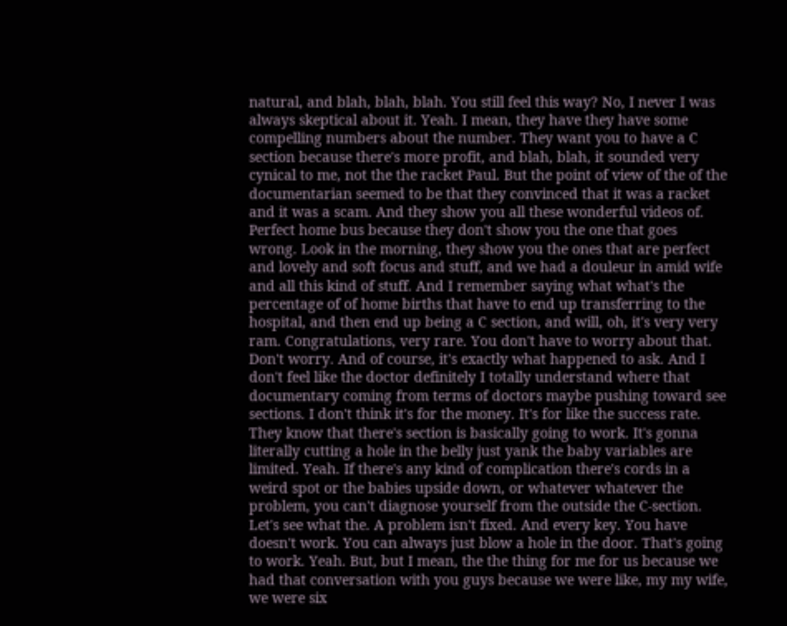natural, and blah, blah, blah. You still feel this way? No, I never I was always skeptical about it. Yeah. I mean, they have they have some compelling numbers about the number. They want you to have a C section because there's more profit, and blah, blah, it sounded very cynical to me, not the the racket Paul. But the point of view of the of the documentarian seemed to be that they convinced that it was a racket and it was a scam. And they show you all these wonderful videos of. Perfect home bus because they don't show you the one that goes wrong. Look in the morning, they show you the ones that are perfect and lovely and soft focus and stuff, and we had a douleur in amid wife and all this kind of stuff. And I remember saying what what's the percentage of of home births that have to end up transferring to the hospital, and then end up being a C section, and will, oh, it's very very ram. Congratulations, very rare. You don't have to worry about that. Don't worry. And of course, it's exactly what happened to ask. And I don't feel like the doctor definitely I totally understand where that documentary coming from terms of doctors maybe pushing toward see sections. I don't think it's for the money. It's for like the success rate. They know that there's section is basically going to work. It's gonna literally cutting a hole in the belly just yank the baby variables are limited. Yeah. If there's any kind of complication there's cords in a weird spot or the babies upside down, or whatever whatever the problem, you can't diagnose yourself from the outside the C-section. Let's see what the. A problem isn't fixed. And every key. You have doesn't work. You can always just blow a hole in the door. That's going to work. Yeah. But, but I mean, the the thing for me for us because we had that conversation with you guys because we were like, my my wife, we were six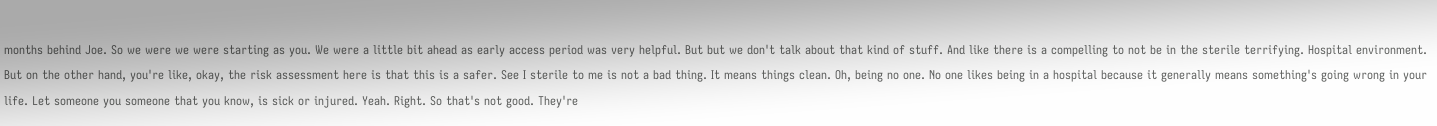months behind Joe. So we were we were starting as you. We were a little bit ahead as early access period was very helpful. But but we don't talk about that kind of stuff. And like there is a compelling to not be in the sterile terrifying. Hospital environment. But on the other hand, you're like, okay, the risk assessment here is that this is a safer. See I sterile to me is not a bad thing. It means things clean. Oh, being no one. No one likes being in a hospital because it generally means something's going wrong in your life. Let someone you someone that you know, is sick or injured. Yeah. Right. So that's not good. They're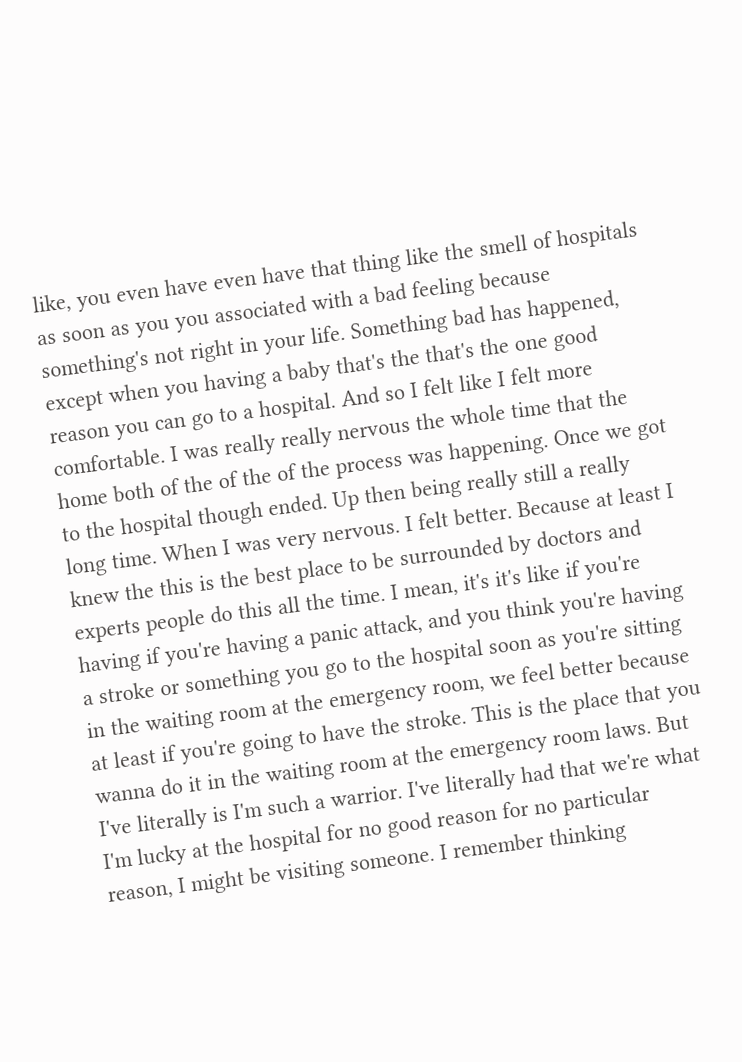like, you even have even have that thing like the smell of hospitals as soon as you you associated with a bad feeling because something's not right in your life. Something bad has happened, except when you having a baby that's the that's the one good reason you can go to a hospital. And so I felt like I felt more comfortable. I was really really nervous the whole time that the home both of the of the of the process was happening. Once we got to the hospital though ended. Up then being really still a really long time. When I was very nervous. I felt better. Because at least I knew the this is the best place to be surrounded by doctors and experts people do this all the time. I mean, it's it's like if you're having if you're having a panic attack, and you think you're having a stroke or something you go to the hospital soon as you're sitting in the waiting room at the emergency room, we feel better because at least if you're going to have the stroke. This is the place that you wanna do it in the waiting room at the emergency room laws. But I've literally is I'm such a warrior. I've literally had that we're what I'm lucky at the hospital for no good reason for no particular reason, I might be visiting someone. I remember thinking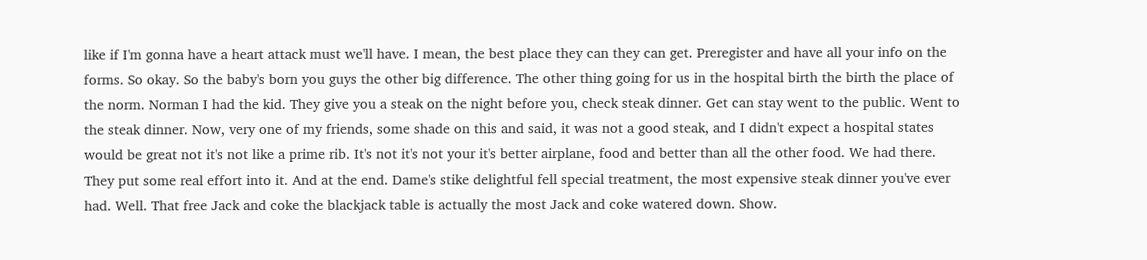like if I'm gonna have a heart attack must we'll have. I mean, the best place they can they can get. Preregister and have all your info on the forms. So okay. So the baby's born you guys the other big difference. The other thing going for us in the hospital birth the birth the place of the norm. Norman I had the kid. They give you a steak on the night before you, check steak dinner. Get can stay went to the public. Went to the steak dinner. Now, very one of my friends, some shade on this and said, it was not a good steak, and I didn't expect a hospital states would be great not it's not like a prime rib. It's not it's not your it's better airplane, food and better than all the other food. We had there. They put some real effort into it. And at the end. Dame's stike delightful fell special treatment, the most expensive steak dinner you've ever had. Well. That free Jack and coke the blackjack table is actually the most Jack and coke watered down. Show.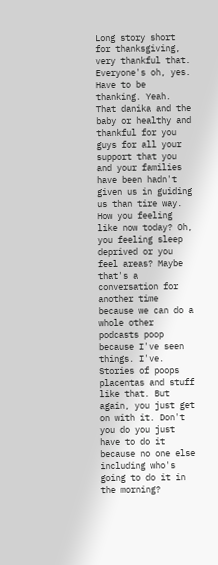Long story short for thanksgiving, very thankful that. Everyone's oh, yes. Have to be thanking. Yeah. That danika and the baby or healthy and thankful for you guys for all your support that you and your families have been hadn't given us in guiding us than tire way. How you feeling like now today? Oh, you feeling sleep deprived or you feel areas? Maybe that's a conversation for another time because we can do a whole other podcasts poop because I've seen things. I've. Stories of poops placentas and stuff like that. But again, you just get on with it. Don't you do you just have to do it because no one else including who's going to do it in the morning?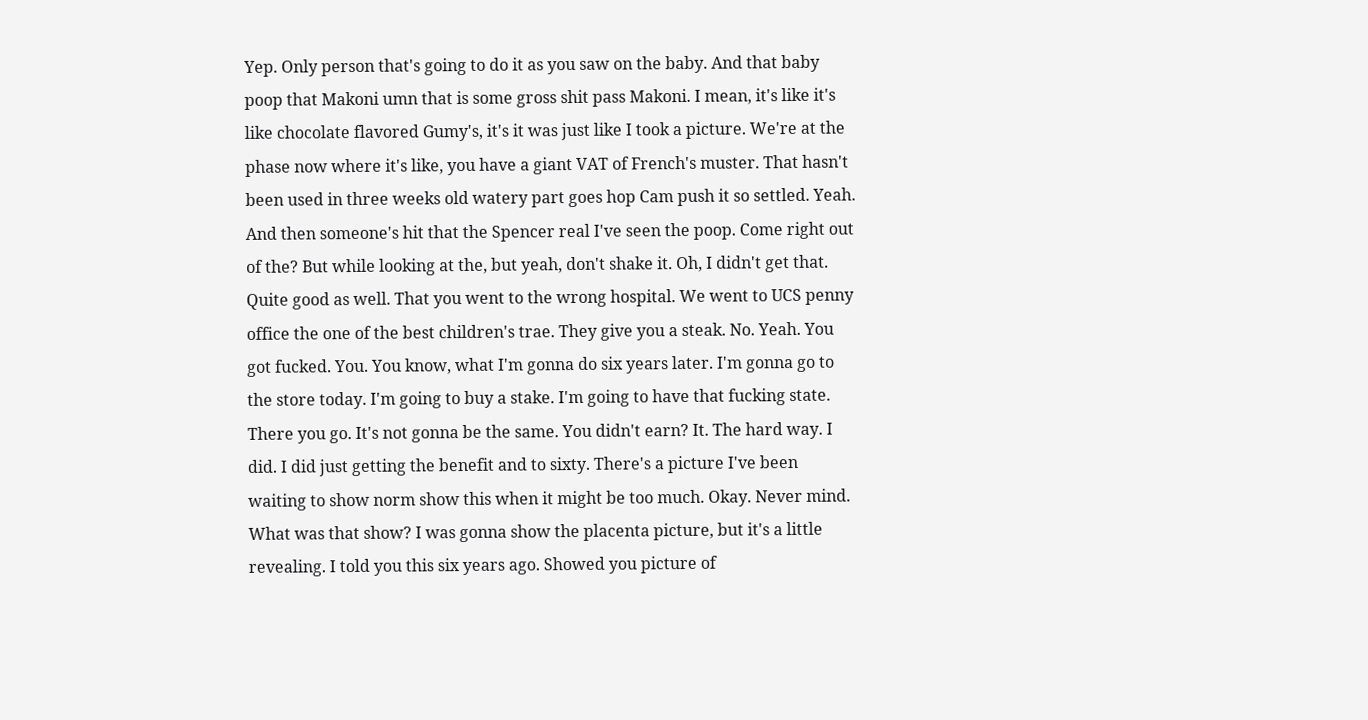Yep. Only person that's going to do it as you saw on the baby. And that baby poop that Makoni umn that is some gross shit pass Makoni. I mean, it's like it's like chocolate flavored Gumy's, it's it was just like I took a picture. We're at the phase now where it's like, you have a giant VAT of French's muster. That hasn't been used in three weeks old watery part goes hop Cam push it so settled. Yeah. And then someone's hit that the Spencer real I've seen the poop. Come right out of the? But while looking at the, but yeah, don't shake it. Oh, I didn't get that. Quite good as well. That you went to the wrong hospital. We went to UCS penny office the one of the best children's trae. They give you a steak. No. Yeah. You got fucked. You. You know, what I'm gonna do six years later. I'm gonna go to the store today. I'm going to buy a stake. I'm going to have that fucking state. There you go. It's not gonna be the same. You didn't earn? It. The hard way. I did. I did just getting the benefit and to sixty. There's a picture I've been waiting to show norm show this when it might be too much. Okay. Never mind. What was that show? I was gonna show the placenta picture, but it's a little revealing. I told you this six years ago. Showed you picture of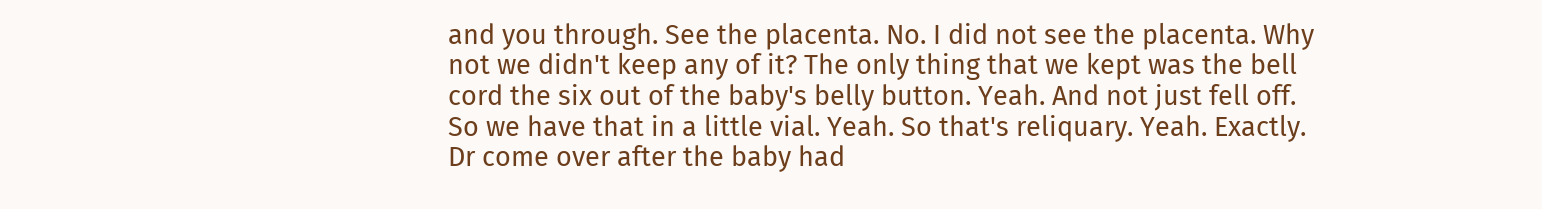and you through. See the placenta. No. I did not see the placenta. Why not we didn't keep any of it? The only thing that we kept was the bell cord the six out of the baby's belly button. Yeah. And not just fell off. So we have that in a little vial. Yeah. So that's reliquary. Yeah. Exactly. Dr come over after the baby had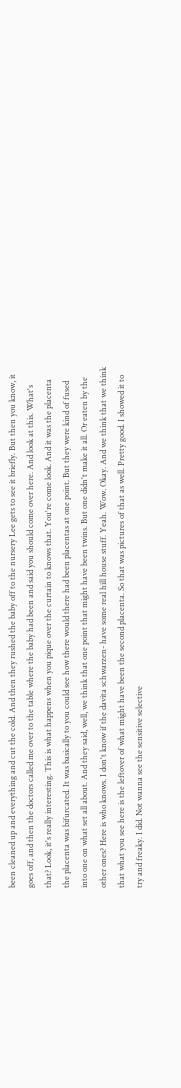been cleaned up and everything and cut the cold. And then they rushed the baby off to the nursery Lee gets to see it briefly. But then you know, it goes off, and then the doctors called me over to the table where the baby had been and said you should come over here. And look at this. What's that? Look, it's really interesting. This is what happens when you pique over the curtain to knows that. You're come look. And it was the placenta the placenta was bifurcated. It was basically to you could see how there would there had been placentas at one point. But they were kind of fused into one on what set all about. And they said, well, we think that one point that might have been twins. But one didn't make it all. Or eaten by the other ones? Here is who knows. I don't know if the davita schwarzen- have some real hill house stuff. Yeah. Wow. Okay. And we think that we think that what you see here is the leftover of what might have been the second placenta. So that was pictures of that as well. Pretty good. I showed it to try and freaky. I did. Not wanna see the sensitive selective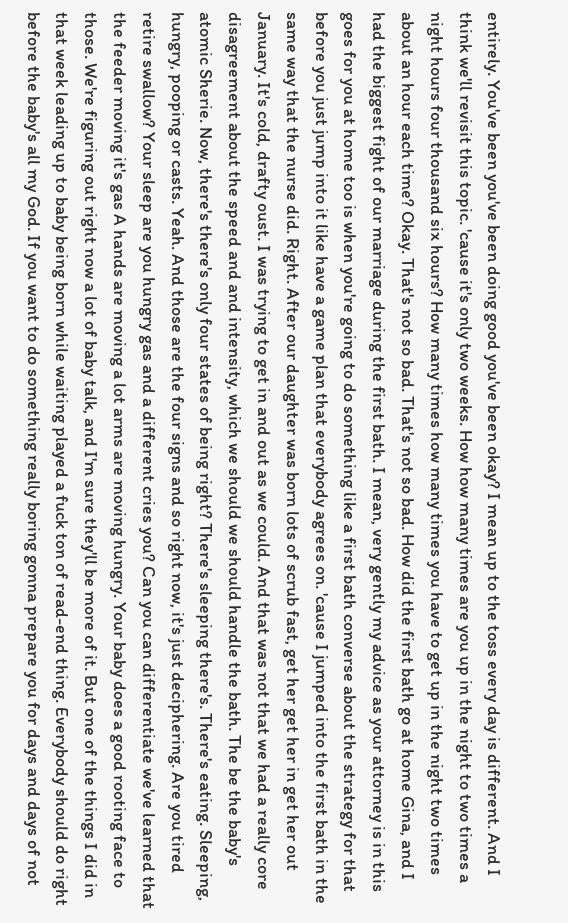entirely. You've been you've been doing good you've been okay? I mean up to the toss every day is different. And I think we'll revisit this topic. 'cause it's only two weeks. How how many times are you up in the night to two times a night hours four thousand six hours? How many times how many times you have to get up in the night two times about an hour each time? Okay. That's not so bad. That's not so bad. How did the first bath go at home Gina, and I had the biggest fight of our marriage during the first bath. I mean, very gently my advice as your attorney is in this goes for you at home too is when you're going to do something like a first bath converse about the strategy for that before you just jump into it like have a game plan that everybody agrees on. 'cause I jumped into the first bath in the same way that the nurse did. Right. After our daughter was born lots of scrub fast, get her get her in get her out January. It's cold, drafty oust. I was trying to get in and out as we could. And that was not that we had a really core disagreement about the speed and and intensity, which we should we should handle the bath. The be the baby's atomic Sherie. Now, there's there's only four states of being right? There's sleeping there's. There's eating. Sleeping, hungry, pooping or casts. Yeah. And those are the four signs and so right now, it's just deciphering. Are you tired retire swallow? Your sleep are you hungry gas and a different cries you? Can you can differentiate we've learned that the feeder moving it's gas A hands are moving a lot arms are moving hungry. Your baby does a good rooting face to those. We're figuring out right now a lot of baby talk, and I'm sure they'll be more of it. But one of the things I did in that week leading up to baby being born while waiting played a fuck ton of read-end thing. Everybody should do right before the baby's all my God. If you want to do something really boring gonna prepare you for days and days of not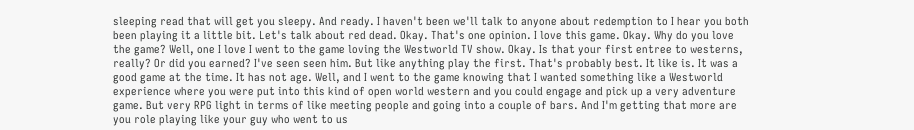sleeping read that will get you sleepy. And ready. I haven't been we'll talk to anyone about redemption to I hear you both been playing it a little bit. Let's talk about red dead. Okay. That's one opinion. I love this game. Okay. Why do you love the game? Well, one I love I went to the game loving the Westworld TV show. Okay. Is that your first entree to westerns, really? Or did you earned? I've seen seen him. But like anything play the first. That's probably best. It like is. It was a good game at the time. It has not age. Well, and I went to the game knowing that I wanted something like a Westworld experience where you were put into this kind of open world western and you could engage and pick up a very adventure game. But very RPG light in terms of like meeting people and going into a couple of bars. And I'm getting that more are you role playing like your guy who went to us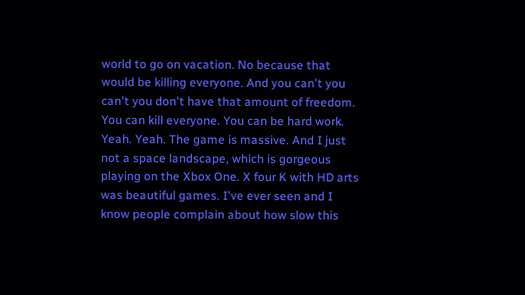world to go on vacation. No because that would be killing everyone. And you can't you can't you don't have that amount of freedom. You can kill everyone. You can be hard work. Yeah. Yeah. The game is massive. And I just not a space landscape, which is gorgeous playing on the Xbox One. X four K with HD arts was beautiful games. I've ever seen and I know people complain about how slow this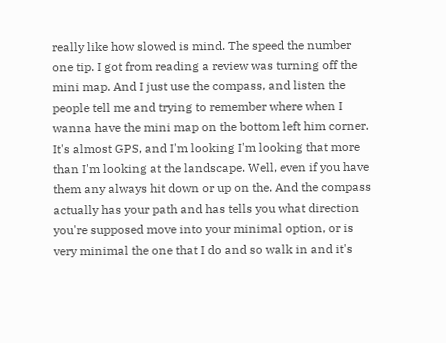really like how slowed is mind. The speed the number one tip. I got from reading a review was turning off the mini map. And I just use the compass, and listen the people tell me and trying to remember where when I wanna have the mini map on the bottom left him corner. It's almost GPS, and I'm looking I'm looking that more than I'm looking at the landscape. Well, even if you have them any always hit down or up on the. And the compass actually has your path and has tells you what direction you're supposed move into your minimal option, or is very minimal the one that I do and so walk in and it's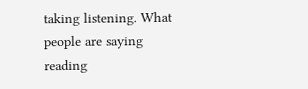taking listening. What people are saying reading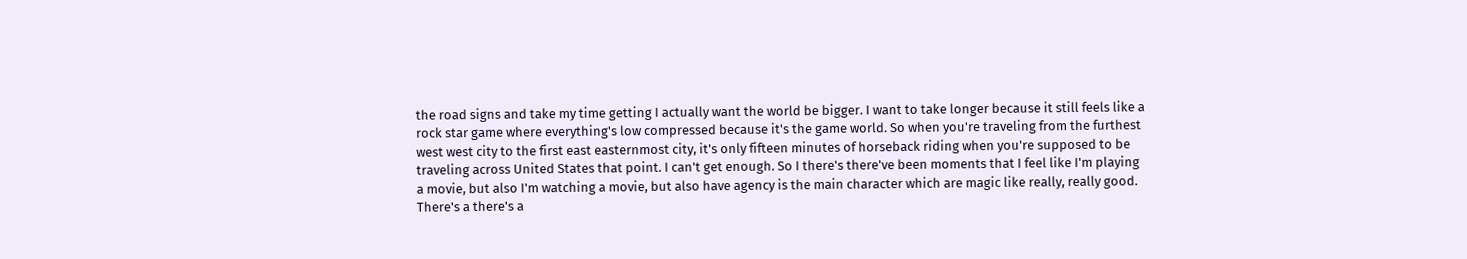the road signs and take my time getting I actually want the world be bigger. I want to take longer because it still feels like a rock star game where everything's low compressed because it's the game world. So when you're traveling from the furthest west west city to the first east easternmost city, it's only fifteen minutes of horseback riding when you're supposed to be traveling across United States that point. I can't get enough. So I there's there've been moments that I feel like I'm playing a movie, but also I'm watching a movie, but also have agency is the main character which are magic like really, really good. There's a there's a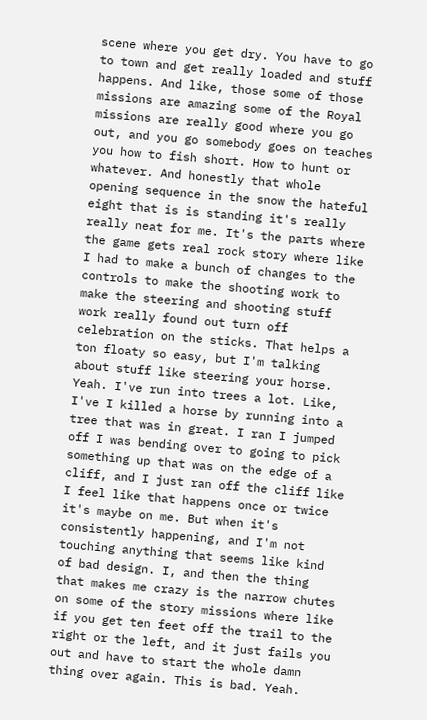scene where you get dry. You have to go to town and get really loaded and stuff happens. And like, those some of those missions are amazing some of the Royal missions are really good where you go out, and you go somebody goes on teaches you how to fish short. How to hunt or whatever. And honestly that whole opening sequence in the snow the hateful eight that is is standing it's really really neat for me. It's the parts where the game gets real rock story where like I had to make a bunch of changes to the controls to make the shooting work to make the steering and shooting stuff work really found out turn off celebration on the sticks. That helps a ton floaty so easy, but I'm talking about stuff like steering your horse. Yeah. I've run into trees a lot. Like, I've I killed a horse by running into a tree that was in great. I ran I jumped off I was bending over to going to pick something up that was on the edge of a cliff, and I just ran off the cliff like I feel like that happens once or twice it's maybe on me. But when it's consistently happening, and I'm not touching anything that seems like kind of bad design. I, and then the thing that makes me crazy is the narrow chutes on some of the story missions where like if you get ten feet off the trail to the right or the left, and it just fails you out and have to start the whole damn thing over again. This is bad. Yeah.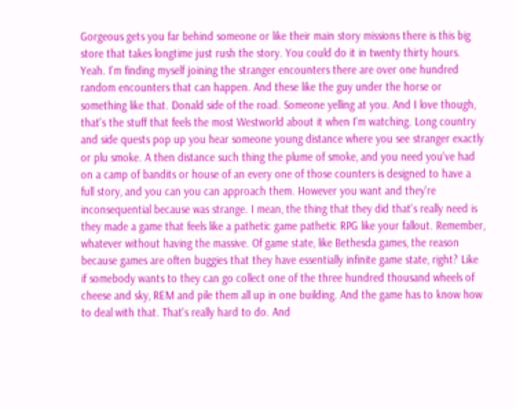Gorgeous gets you far behind someone or like their main story missions there is this big store that takes longtime just rush the story. You could do it in twenty thirty hours. Yeah. I'm finding myself joining the stranger encounters there are over one hundred random encounters that can happen. And these like the guy under the horse or something like that. Donald side of the road. Someone yelling at you. And I love though, that's the stuff that feels the most Westworld about it when I'm watching. Long country and side quests pop up you hear someone young distance where you see stranger exactly or plu smoke. A then distance such thing the plume of smoke, and you need you've had on a camp of bandits or house of an every one of those counters is designed to have a full story, and you can you can approach them. However you want and they're inconsequential because was strange. I mean, the thing that they did that's really need is they made a game that feels like a pathetic game pathetic RPG like your fallout. Remember, whatever without having the massive. Of game state, like Bethesda games, the reason because games are often buggies that they have essentially infinite game state, right? Like if somebody wants to they can go collect one of the three hundred thousand wheels of cheese and sky, REM and pile them all up in one building. And the game has to know how to deal with that. That's really hard to do. And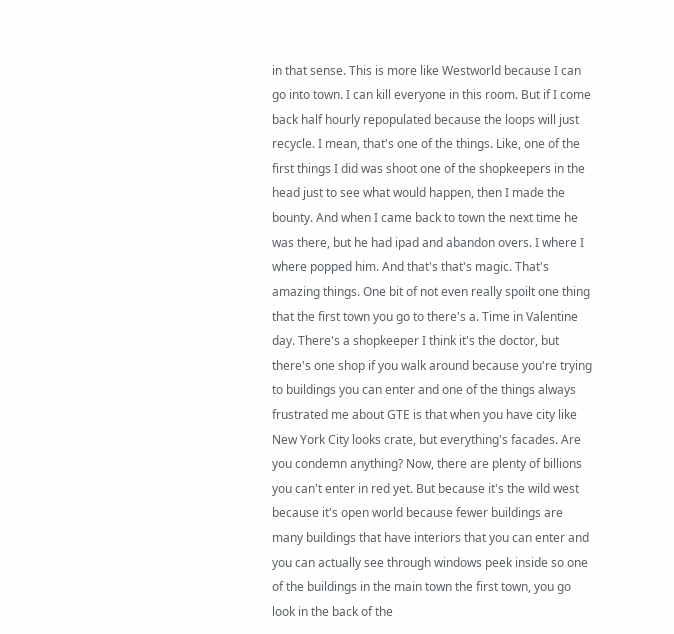in that sense. This is more like Westworld because I can go into town. I can kill everyone in this room. But if I come back half hourly repopulated because the loops will just recycle. I mean, that's one of the things. Like, one of the first things I did was shoot one of the shopkeepers in the head just to see what would happen, then I made the bounty. And when I came back to town the next time he was there, but he had ipad and abandon overs. I where I where popped him. And that's that's magic. That's amazing things. One bit of not even really spoilt one thing that the first town you go to there's a. Time in Valentine day. There's a shopkeeper I think it's the doctor, but there's one shop if you walk around because you're trying to buildings you can enter and one of the things always frustrated me about GTE is that when you have city like New York City looks crate, but everything's facades. Are you condemn anything? Now, there are plenty of billions you can't enter in red yet. But because it's the wild west because it's open world because fewer buildings are many buildings that have interiors that you can enter and you can actually see through windows peek inside so one of the buildings in the main town the first town, you go look in the back of the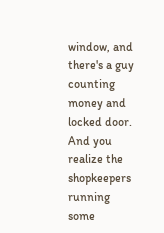window, and there's a guy counting money and locked door. And you realize the shopkeepers running some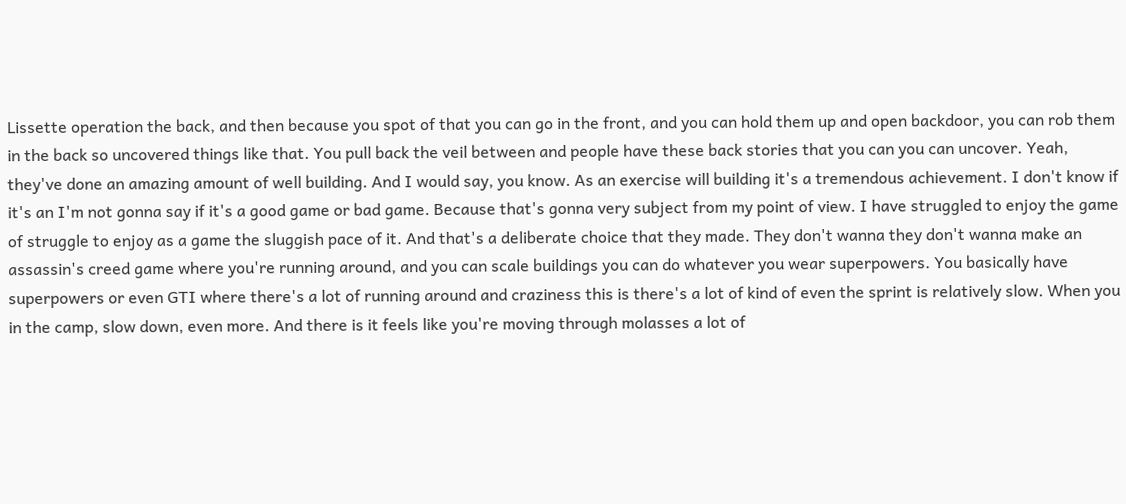Lissette operation the back, and then because you spot of that you can go in the front, and you can hold them up and open backdoor, you can rob them in the back so uncovered things like that. You pull back the veil between and people have these back stories that you can you can uncover. Yeah, they've done an amazing amount of well building. And I would say, you know. As an exercise will building it's a tremendous achievement. I don't know if it's an I'm not gonna say if it's a good game or bad game. Because that's gonna very subject from my point of view. I have struggled to enjoy the game of struggle to enjoy as a game the sluggish pace of it. And that's a deliberate choice that they made. They don't wanna they don't wanna make an assassin's creed game where you're running around, and you can scale buildings you can do whatever you wear superpowers. You basically have superpowers or even GTI where there's a lot of running around and craziness this is there's a lot of kind of even the sprint is relatively slow. When you in the camp, slow down, even more. And there is it feels like you're moving through molasses a lot of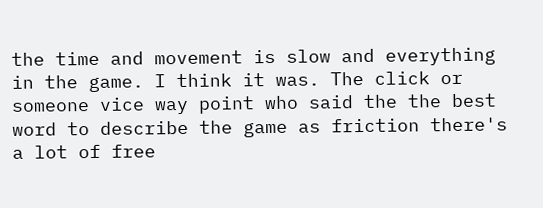the time and movement is slow and everything in the game. I think it was. The click or someone vice way point who said the the best word to describe the game as friction there's a lot of free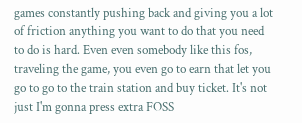games constantly pushing back and giving you a lot of friction anything you want to do that you need to do is hard. Even even somebody like this fos, traveling the game, you even go to earn that let you go to go to the train station and buy ticket. It's not just I'm gonna press extra FOSS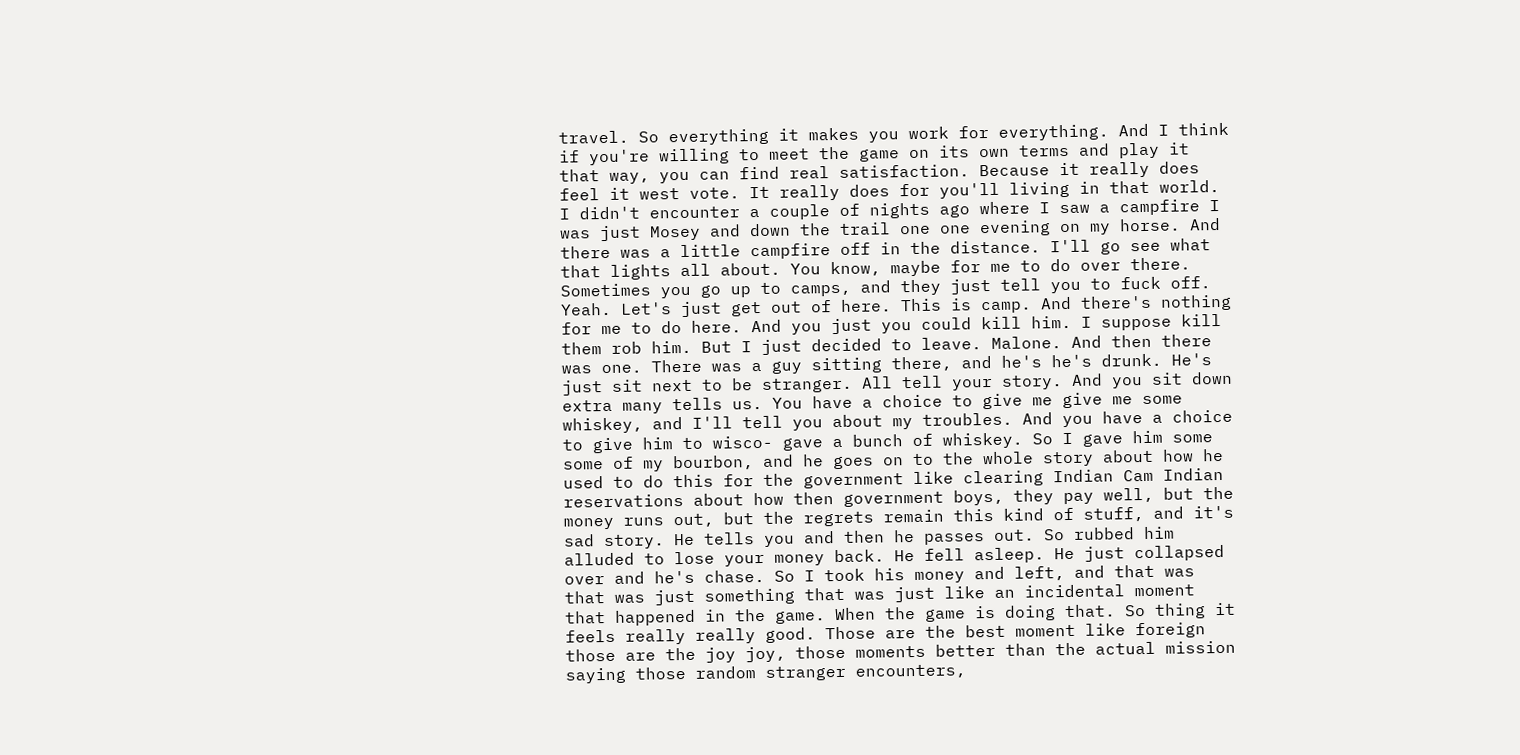travel. So everything it makes you work for everything. And I think if you're willing to meet the game on its own terms and play it that way, you can find real satisfaction. Because it really does feel it west vote. It really does for you'll living in that world. I didn't encounter a couple of nights ago where I saw a campfire I was just Mosey and down the trail one one evening on my horse. And there was a little campfire off in the distance. I'll go see what that lights all about. You know, maybe for me to do over there. Sometimes you go up to camps, and they just tell you to fuck off. Yeah. Let's just get out of here. This is camp. And there's nothing for me to do here. And you just you could kill him. I suppose kill them rob him. But I just decided to leave. Malone. And then there was one. There was a guy sitting there, and he's he's drunk. He's just sit next to be stranger. All tell your story. And you sit down extra many tells us. You have a choice to give me give me some whiskey, and I'll tell you about my troubles. And you have a choice to give him to wisco- gave a bunch of whiskey. So I gave him some some of my bourbon, and he goes on to the whole story about how he used to do this for the government like clearing Indian Cam Indian reservations about how then government boys, they pay well, but the money runs out, but the regrets remain this kind of stuff, and it's sad story. He tells you and then he passes out. So rubbed him alluded to lose your money back. He fell asleep. He just collapsed over and he's chase. So I took his money and left, and that was that was just something that was just like an incidental moment that happened in the game. When the game is doing that. So thing it feels really really good. Those are the best moment like foreign those are the joy joy, those moments better than the actual mission saying those random stranger encounters,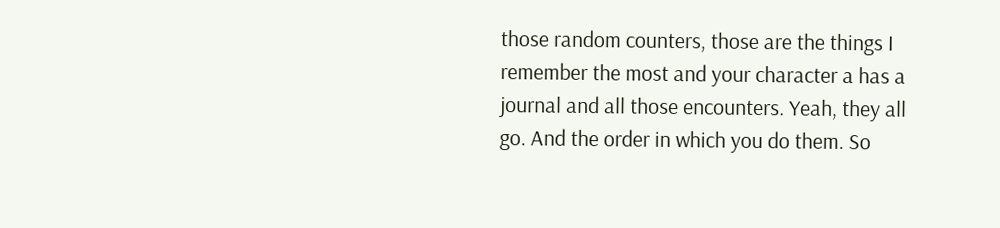those random counters, those are the things I remember the most and your character a has a journal and all those encounters. Yeah, they all go. And the order in which you do them. So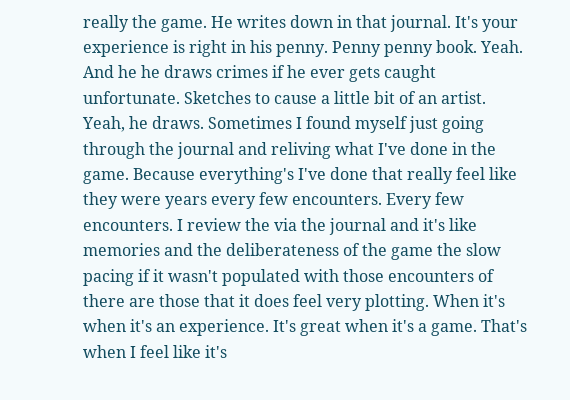really the game. He writes down in that journal. It's your experience is right in his penny. Penny penny book. Yeah. And he he draws crimes if he ever gets caught unfortunate. Sketches to cause a little bit of an artist. Yeah, he draws. Sometimes I found myself just going through the journal and reliving what I've done in the game. Because everything's I've done that really feel like they were years every few encounters. Every few encounters. I review the via the journal and it's like memories and the deliberateness of the game the slow pacing if it wasn't populated with those encounters of there are those that it does feel very plotting. When it's when it's an experience. It's great when it's a game. That's when I feel like it's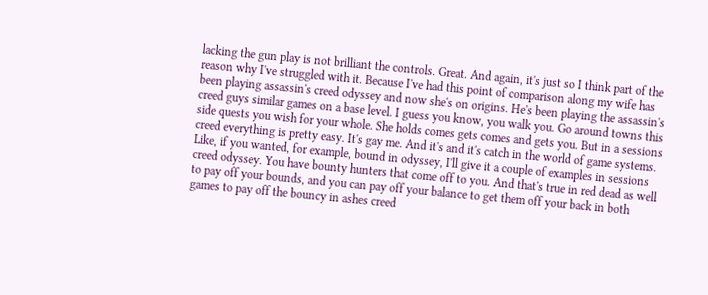lacking the gun play is not brilliant the controls. Great. And again, it's just so I think part of the reason why I've struggled with it. Because I've had this point of comparison along my wife has been playing assassin's creed odyssey and now she's on origins. He's been playing the assassin's creed guys similar games on a base level. I guess you know, you walk you. Go around towns this side quests you wish for your whole. She holds comes gets comes and gets you. But in a sessions creed everything is pretty easy. It's gay me. And it's and it's catch in the world of game systems. Like, if you wanted, for example, bound in odyssey, I'll give it a couple of examples in sessions creed odyssey. You have bounty hunters that come off to you. And that's true in red dead as well to pay off your bounds, and you can pay off your balance to get them off your back in both games to pay off the bouncy in ashes creed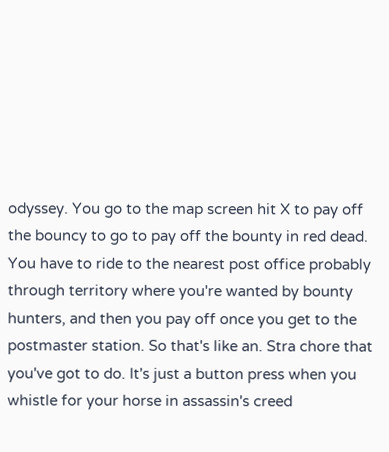odyssey. You go to the map screen hit X to pay off the bouncy to go to pay off the bounty in red dead. You have to ride to the nearest post office probably through territory where you're wanted by bounty hunters, and then you pay off once you get to the postmaster station. So that's like an. Stra chore that you've got to do. It's just a button press when you whistle for your horse in assassin's creed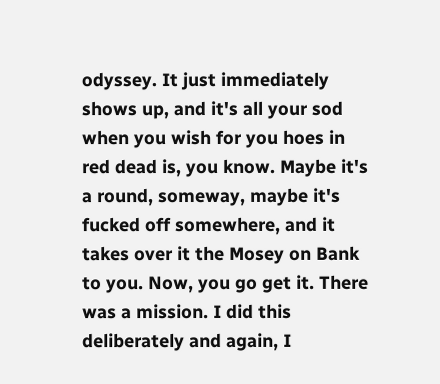odyssey. It just immediately shows up, and it's all your sod when you wish for you hoes in red dead is, you know. Maybe it's a round, someway, maybe it's fucked off somewhere, and it takes over it the Mosey on Bank to you. Now, you go get it. There was a mission. I did this deliberately and again, I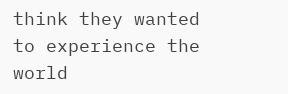think they wanted to experience the world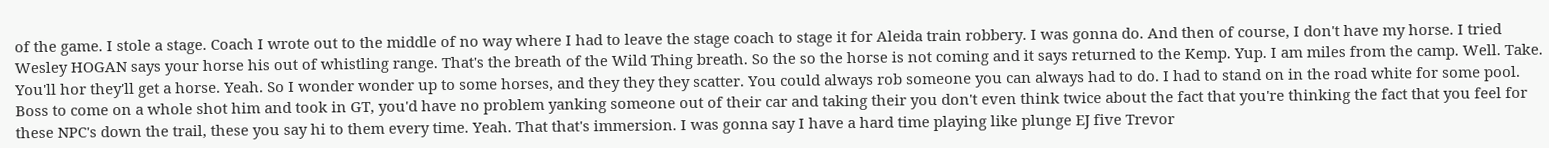of the game. I stole a stage. Coach I wrote out to the middle of no way where I had to leave the stage coach to stage it for Aleida train robbery. I was gonna do. And then of course, I don't have my horse. I tried Wesley HOGAN says your horse his out of whistling range. That's the breath of the Wild Thing breath. So the so the horse is not coming and it says returned to the Kemp. Yup. I am miles from the camp. Well. Take. You'll hor they'll get a horse. Yeah. So I wonder wonder up to some horses, and they they they scatter. You could always rob someone you can always had to do. I had to stand on in the road white for some pool. Boss to come on a whole shot him and took in GT, you'd have no problem yanking someone out of their car and taking their you don't even think twice about the fact that you're thinking the fact that you feel for these NPC's down the trail, these you say hi to them every time. Yeah. That that's immersion. I was gonna say I have a hard time playing like plunge EJ five Trevor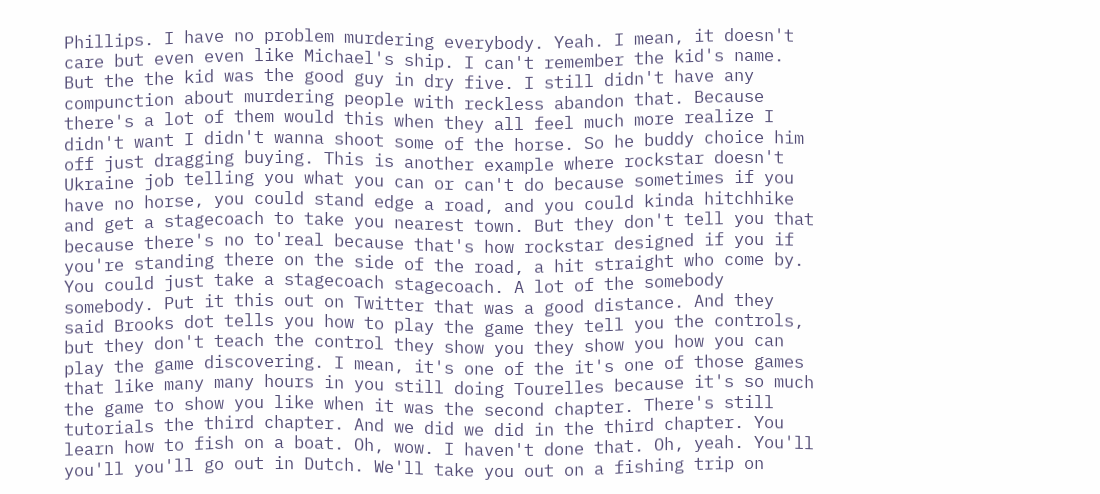Phillips. I have no problem murdering everybody. Yeah. I mean, it doesn't care but even even like Michael's ship. I can't remember the kid's name. But the the kid was the good guy in dry five. I still didn't have any compunction about murdering people with reckless abandon that. Because there's a lot of them would this when they all feel much more realize I didn't want I didn't wanna shoot some of the horse. So he buddy choice him off just dragging buying. This is another example where rockstar doesn't Ukraine job telling you what you can or can't do because sometimes if you have no horse, you could stand edge a road, and you could kinda hitchhike and get a stagecoach to take you nearest town. But they don't tell you that because there's no to'real because that's how rockstar designed if you if you're standing there on the side of the road, a hit straight who come by. You could just take a stagecoach stagecoach. A lot of the somebody somebody. Put it this out on Twitter that was a good distance. And they said Brooks dot tells you how to play the game they tell you the controls, but they don't teach the control they show you they show you how you can play the game discovering. I mean, it's one of the it's one of those games that like many many hours in you still doing Tourelles because it's so much the game to show you like when it was the second chapter. There's still tutorials the third chapter. And we did we did in the third chapter. You learn how to fish on a boat. Oh, wow. I haven't done that. Oh, yeah. You'll you'll you'll go out in Dutch. We'll take you out on a fishing trip on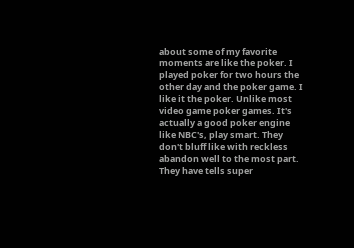about some of my favorite moments are like the poker. I played poker for two hours the other day and the poker game. I like it the poker. Unlike most video game poker games. It's actually a good poker engine like NBC's, play smart. They don't bluff like with reckless abandon well to the most part. They have tells super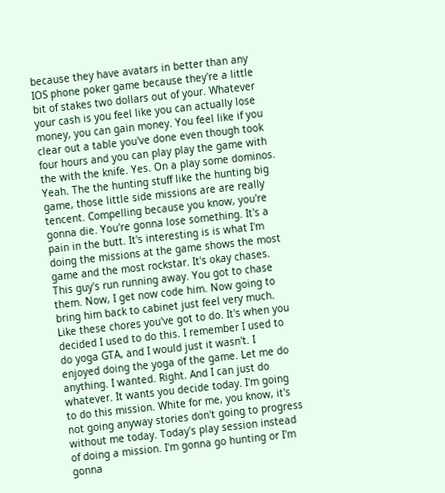because they have avatars in better than any IOS phone poker game because they're a little bit of stakes two dollars out of your. Whatever your cash is you feel like you can actually lose money, you can gain money. You feel like if you clear out a table you've done even though took four hours and you can play play the game with the with the knife. Yes. On a play some dominos. Yeah. The the hunting stuff like the hunting big game, those little side missions are are really tencent. Compelling because you know, you're gonna die. You're gonna lose something. It's a pain in the butt. It's interesting is is what I'm doing the missions at the game shows the most game and the most rockstar. It's okay chases. This guy's run running away. You got to chase them. Now, I get now code him. Now going to bring him back to cabinet just feel very much. Like these chores you've got to do. It's when you decided I used to do this. I remember I used to do yoga GTA, and I would just it wasn't. I enjoyed doing the yoga of the game. Let me do anything. I wanted. Right. And I can just do whatever. It wants you decide today. I'm going to do this mission. White for me, you know, it's not going anyway stories don't going to progress without me today. Today's play session instead of doing a mission. I'm gonna go hunting or I'm gonna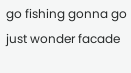go fishing gonna go just wonder facade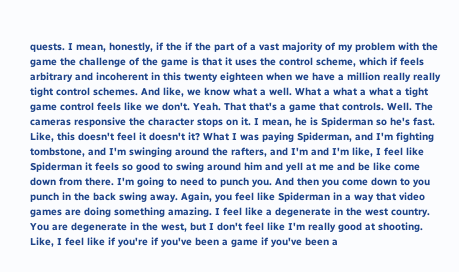quests. I mean, honestly, if the if the part of a vast majority of my problem with the game the challenge of the game is that it uses the control scheme, which if feels arbitrary and incoherent in this twenty eighteen when we have a million really really tight control schemes. And like, we know what a well. What a what a what a tight game control feels like we don't. Yeah. That that's a game that controls. Well. The cameras responsive the character stops on it. I mean, he is Spiderman so he's fast. Like, this doesn't feel it doesn't it? What I was paying Spiderman, and I'm fighting tombstone, and I'm swinging around the rafters, and I'm and I'm like, I feel like Spiderman it feels so good to swing around him and yell at me and be like come down from there. I'm going to need to punch you. And then you come down to you punch in the back swing away. Again, you feel like Spiderman in a way that video games are doing something amazing. I feel like a degenerate in the west country. You are degenerate in the west, but I don't feel like I'm really good at shooting. Like, I feel like if you're if you've been a game if you've been a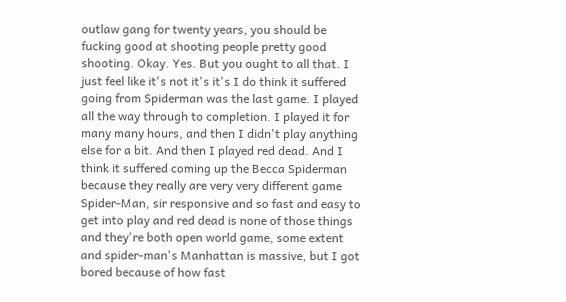outlaw gang for twenty years, you should be fucking good at shooting people pretty good shooting. Okay. Yes. But you ought to all that. I just feel like it's not it's it's I do think it suffered going from Spiderman was the last game. I played all the way through to completion. I played it for many many hours, and then I didn't play anything else for a bit. And then I played red dead. And I think it suffered coming up the Becca Spiderman because they really are very very different game Spider-Man, sir responsive and so fast and easy to get into play and red dead is none of those things and they're both open world game, some extent and spider-man's Manhattan is massive, but I got bored because of how fast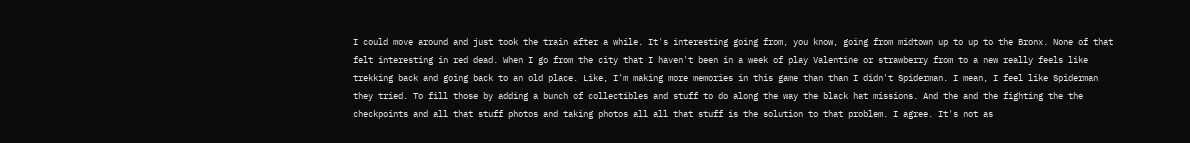I could move around and just took the train after a while. It's interesting going from, you know, going from midtown up to up to the Bronx. None of that felt interesting in red dead. When I go from the city that I haven't been in a week of play Valentine or strawberry from to a new really feels like trekking back and going back to an old place. Like, I'm making more memories in this game than than I didn't Spiderman. I mean, I feel like Spiderman they tried. To fill those by adding a bunch of collectibles and stuff to do along the way the black hat missions. And the and the fighting the the checkpoints and all that stuff photos and taking photos all all that stuff is the solution to that problem. I agree. It's not as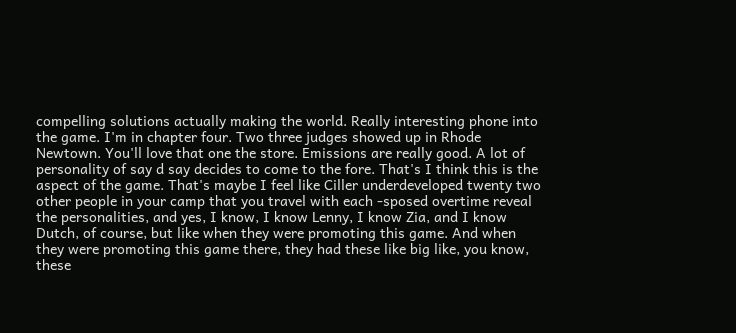compelling solutions actually making the world. Really interesting phone into the game. I'm in chapter four. Two three judges showed up in Rhode Newtown. You'll love that one the store. Emissions are really good. A lot of personality of say d say decides to come to the fore. That's I think this is the aspect of the game. That's maybe I feel like Ciller underdeveloped twenty two other people in your camp that you travel with each -sposed overtime reveal the personalities, and yes, I know, I know Lenny, I know Zia, and I know Dutch, of course, but like when they were promoting this game. And when they were promoting this game there, they had these like big like, you know, these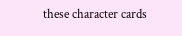these character cards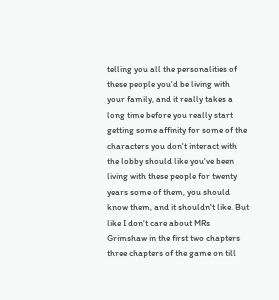telling you all the personalities of these people you'd be living with your family, and it really takes a long time before you really start getting some affinity for some of the characters you don't interact with the lobby should like you've been living with these people for twenty years some of them, you should know them, and it shouldn't like. But like I don't care about MRs Grimshaw in the first two chapters three chapters of the game on till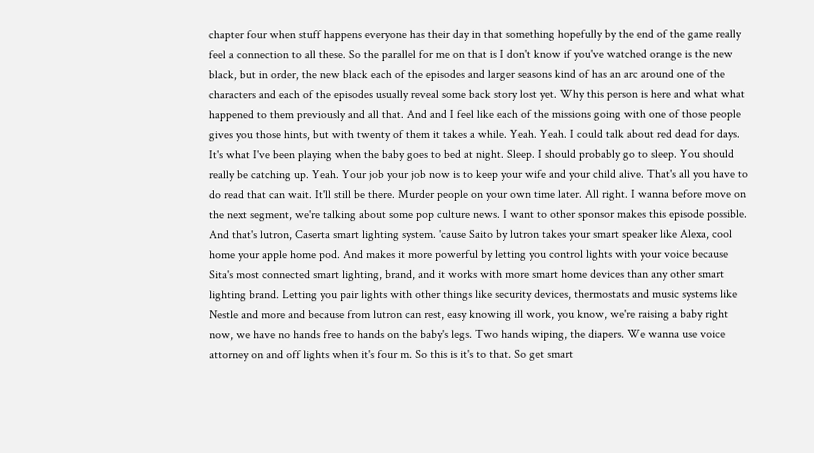chapter four when stuff happens everyone has their day in that something hopefully by the end of the game really feel a connection to all these. So the parallel for me on that is I don't know if you've watched orange is the new black, but in order, the new black each of the episodes and larger seasons kind of has an arc around one of the characters and each of the episodes usually reveal some back story lost yet. Why this person is here and what what happened to them previously and all that. And and I feel like each of the missions going with one of those people gives you those hints, but with twenty of them it takes a while. Yeah. Yeah. I could talk about red dead for days. It's what I've been playing when the baby goes to bed at night. Sleep. I should probably go to sleep. You should really be catching up. Yeah. Your job your job now is to keep your wife and your child alive. That's all you have to do read that can wait. It'll still be there. Murder people on your own time later. All right. I wanna before move on the next segment, we're talking about some pop culture news. I want to other sponsor makes this episode possible. And that's lutron, Caserta smart lighting system. 'cause Saito by lutron takes your smart speaker like Alexa, cool home your apple home pod. And makes it more powerful by letting you control lights with your voice because Sita's most connected smart lighting, brand, and it works with more smart home devices than any other smart lighting brand. Letting you pair lights with other things like security devices, thermostats and music systems like Nestle and more and because from lutron can rest, easy knowing ill work, you know, we're raising a baby right now, we have no hands free to hands on the baby's legs. Two hands wiping, the diapers. We wanna use voice attorney on and off lights when it's four m. So this is it's to that. So get smart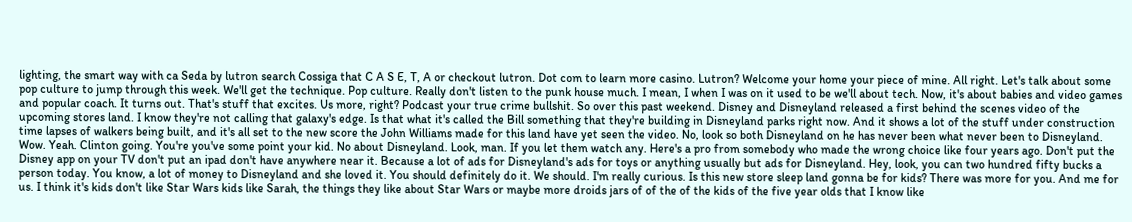lighting, the smart way with ca Seda by lutron search Cossiga that C A S E, T, A or checkout lutron. Dot com to learn more casino. Lutron? Welcome your home your piece of mine. All right. Let's talk about some pop culture to jump through this week. We'll get the technique. Pop culture. Really don't listen to the punk house much. I mean, I when I was on it used to be we'll about tech. Now, it's about babies and video games and popular coach. It turns out. That's stuff that excites. Us more, right? Podcast your true crime bullshit. So over this past weekend. Disney and Disneyland released a first behind the scenes video of the upcoming stores land. I know they're not calling that galaxy's edge. Is that what it's called the Bill something that they're building in Disneyland parks right now. And it shows a lot of the stuff under construction time lapses of walkers being built, and it's all set to the new score the John Williams made for this land have yet seen the video. No, look so both Disneyland on he has never been what never been to Disneyland. Wow. Yeah. Clinton going. You're you've some point your kid. No about Disneyland. Look, man. If you let them watch any. Here's a pro from somebody who made the wrong choice like four years ago. Don't put the Disney app on your TV don't put an ipad don't have anywhere near it. Because a lot of ads for Disneyland's ads for toys or anything usually but ads for Disneyland. Hey, look, you can two hundred fifty bucks a person today. You know, a lot of money to Disneyland and she loved it. You should definitely do it. We should. I'm really curious. Is this new store sleep land gonna be for kids? There was more for you. And me for us. I think it's kids don't like Star Wars kids like Sarah, the things they like about Star Wars or maybe more droids jars of of the of the kids of the five year olds that I know like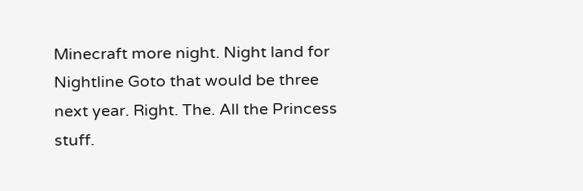Minecraft more night. Night land for Nightline Goto that would be three next year. Right. The. All the Princess stuff.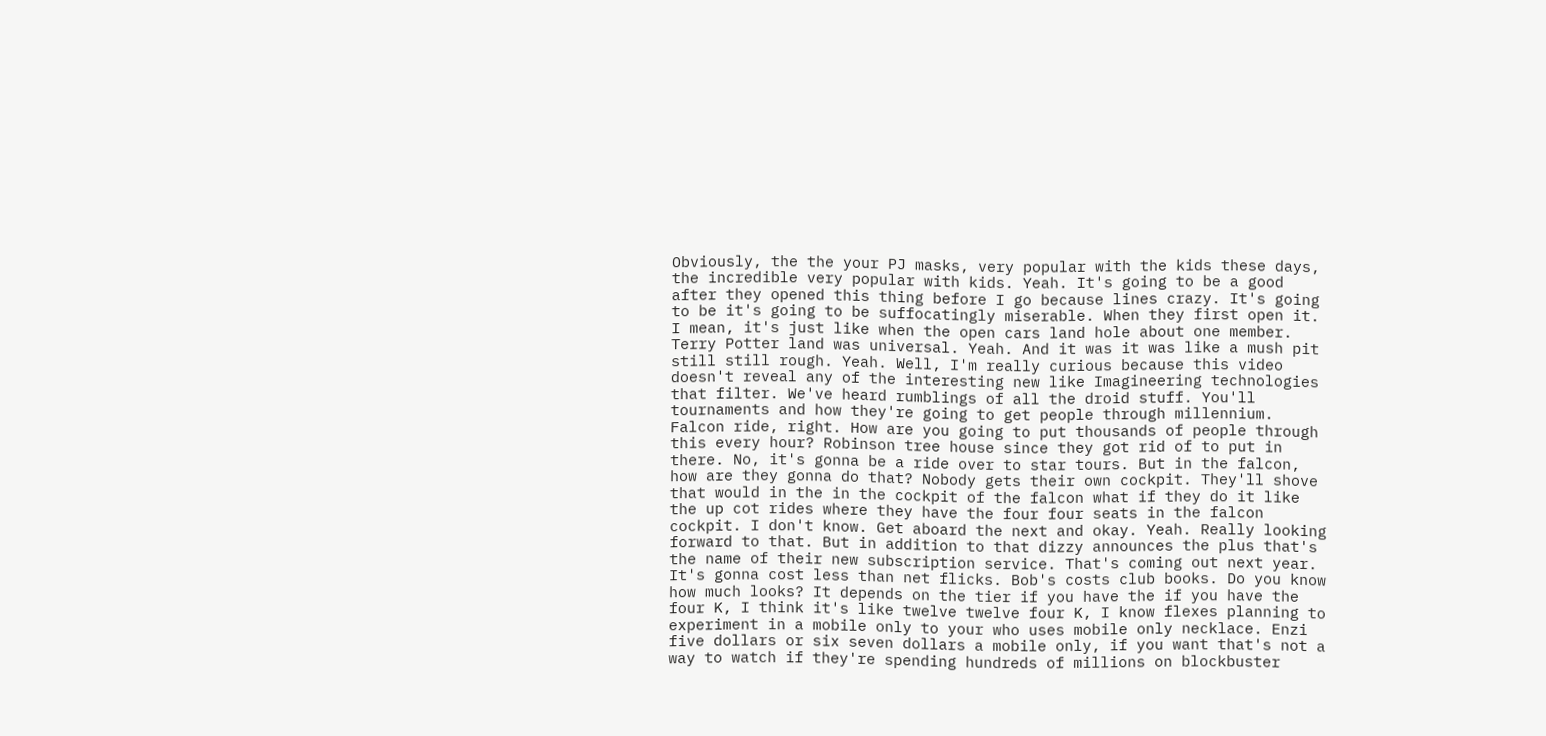Obviously, the the your PJ masks, very popular with the kids these days, the incredible very popular with kids. Yeah. It's going to be a good after they opened this thing before I go because lines crazy. It's going to be it's going to be suffocatingly miserable. When they first open it. I mean, it's just like when the open cars land hole about one member. Terry Potter land was universal. Yeah. And it was it was like a mush pit still still rough. Yeah. Well, I'm really curious because this video doesn't reveal any of the interesting new like Imagineering technologies that filter. We've heard rumblings of all the droid stuff. You'll tournaments and how they're going to get people through millennium. Falcon ride, right. How are you going to put thousands of people through this every hour? Robinson tree house since they got rid of to put in there. No, it's gonna be a ride over to star tours. But in the falcon, how are they gonna do that? Nobody gets their own cockpit. They'll shove that would in the in the cockpit of the falcon what if they do it like the up cot rides where they have the four four seats in the falcon cockpit. I don't know. Get aboard the next and okay. Yeah. Really looking forward to that. But in addition to that dizzy announces the plus that's the name of their new subscription service. That's coming out next year. It's gonna cost less than net flicks. Bob's costs club books. Do you know how much looks? It depends on the tier if you have the if you have the four K, I think it's like twelve twelve four K, I know flexes planning to experiment in a mobile only to your who uses mobile only necklace. Enzi five dollars or six seven dollars a mobile only, if you want that's not a way to watch if they're spending hundreds of millions on blockbuster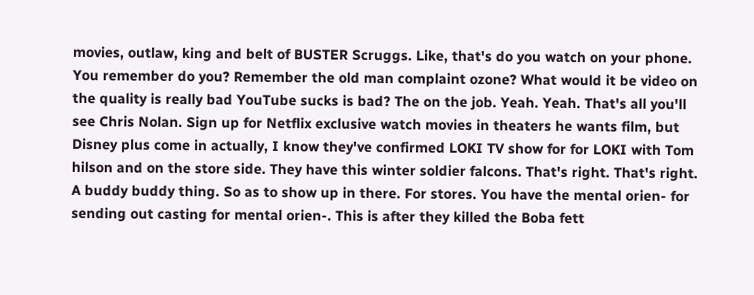movies, outlaw, king and belt of BUSTER Scruggs. Like, that's do you watch on your phone. You remember do you? Remember the old man complaint ozone? What would it be video on the quality is really bad YouTube sucks is bad? The on the job. Yeah. Yeah. That's all you'll see Chris Nolan. Sign up for Netflix exclusive watch movies in theaters he wants film, but Disney plus come in actually, I know they've confirmed LOKI TV show for for LOKI with Tom hilson and on the store side. They have this winter soldier falcons. That's right. That's right. A buddy buddy thing. So as to show up in there. For stores. You have the mental orien- for sending out casting for mental orien-. This is after they killed the Boba fett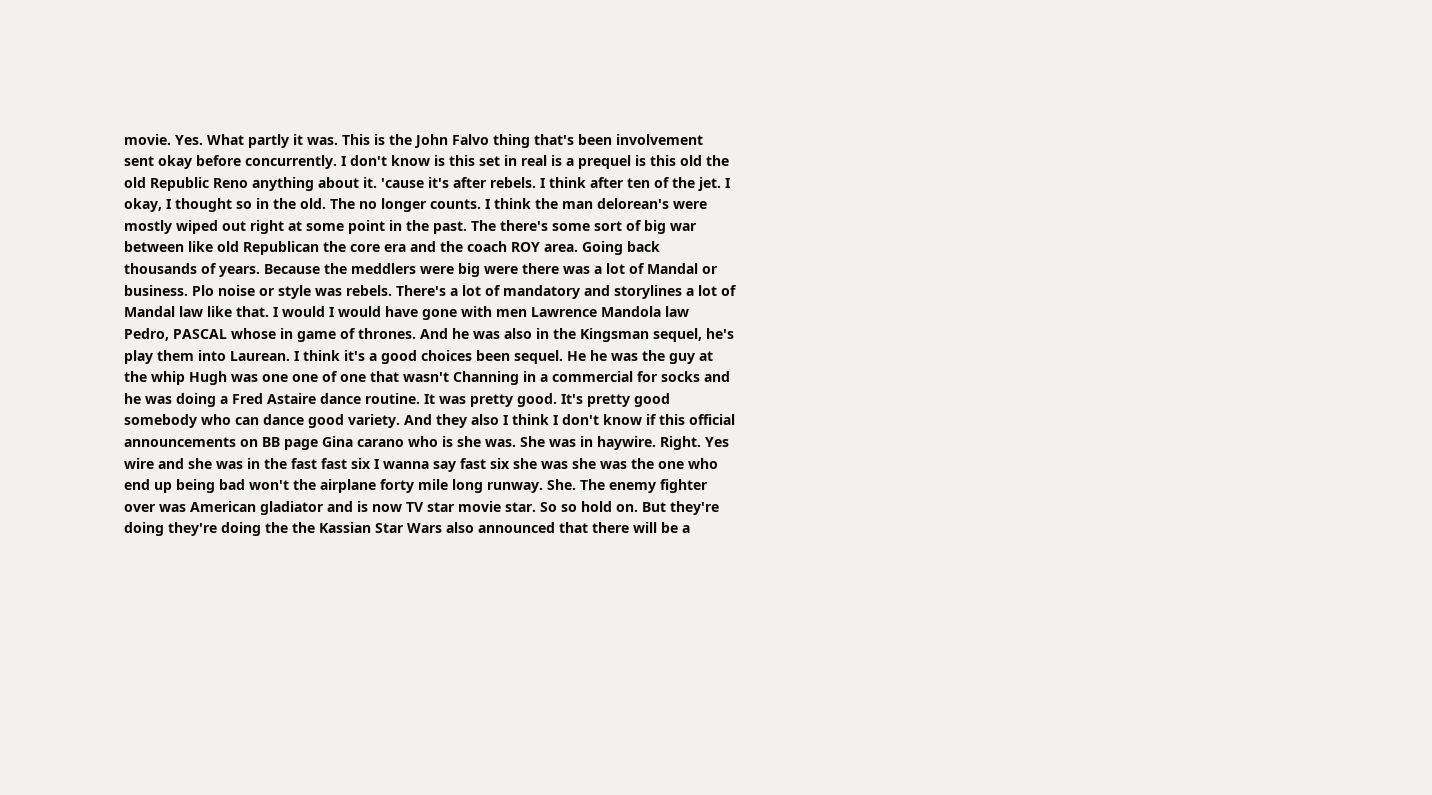movie. Yes. What partly it was. This is the John Falvo thing that's been involvement sent okay before concurrently. I don't know is this set in real is a prequel is this old the old Republic Reno anything about it. 'cause it's after rebels. I think after ten of the jet. I okay, I thought so in the old. The no longer counts. I think the man delorean's were mostly wiped out right at some point in the past. The there's some sort of big war between like old Republican the core era and the coach ROY area. Going back thousands of years. Because the meddlers were big were there was a lot of Mandal or business. Plo noise or style was rebels. There's a lot of mandatory and storylines a lot of Mandal law like that. I would I would have gone with men Lawrence Mandola law Pedro, PASCAL whose in game of thrones. And he was also in the Kingsman sequel, he's play them into Laurean. I think it's a good choices been sequel. He he was the guy at the whip Hugh was one one of one that wasn't Channing in a commercial for socks and he was doing a Fred Astaire dance routine. It was pretty good. It's pretty good somebody who can dance good variety. And they also I think I don't know if this official announcements on BB page Gina carano who is she was. She was in haywire. Right. Yes wire and she was in the fast fast six I wanna say fast six she was she was the one who end up being bad won't the airplane forty mile long runway. She. The enemy fighter over was American gladiator and is now TV star movie star. So so hold on. But they're doing they're doing the the Kassian Star Wars also announced that there will be a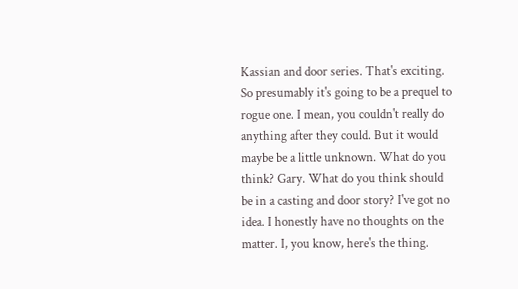Kassian and door series. That's exciting. So presumably it's going to be a prequel to rogue one. I mean, you couldn't really do anything after they could. But it would maybe be a little unknown. What do you think? Gary. What do you think should be in a casting and door story? I've got no idea. I honestly have no thoughts on the matter. I, you know, here's the thing.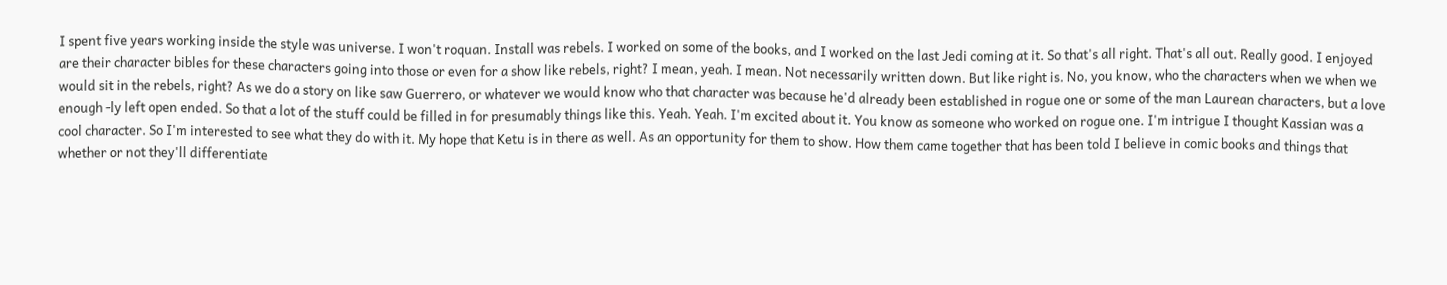I spent five years working inside the style was universe. I won't roquan. Install was rebels. I worked on some of the books, and I worked on the last Jedi coming at it. So that's all right. That's all out. Really good. I enjoyed are their character bibles for these characters going into those or even for a show like rebels, right? I mean, yeah. I mean. Not necessarily written down. But like right is. No, you know, who the characters when we when we would sit in the rebels, right? As we do a story on like saw Guerrero, or whatever we would know who that character was because he'd already been established in rogue one or some of the man Laurean characters, but a love enough -ly left open ended. So that a lot of the stuff could be filled in for presumably things like this. Yeah. Yeah. I'm excited about it. You know as someone who worked on rogue one. I'm intrigue I thought Kassian was a cool character. So I'm interested to see what they do with it. My hope that Ketu is in there as well. As an opportunity for them to show. How them came together that has been told I believe in comic books and things that whether or not they'll differentiate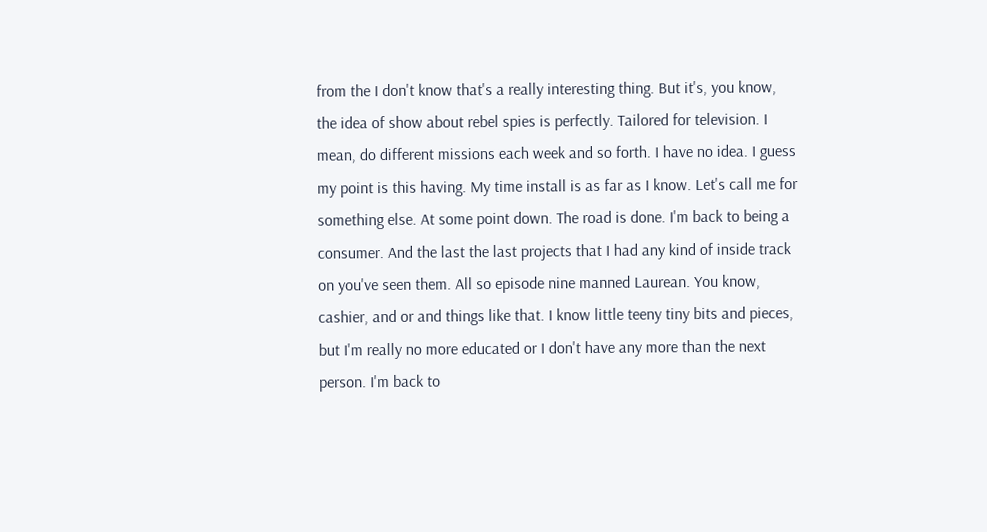from the I don't know that's a really interesting thing. But it's, you know, the idea of show about rebel spies is perfectly. Tailored for television. I mean, do different missions each week and so forth. I have no idea. I guess my point is this having. My time install is as far as I know. Let's call me for something else. At some point down. The road is done. I'm back to being a consumer. And the last the last projects that I had any kind of inside track on you've seen them. All so episode nine manned Laurean. You know, cashier, and or and things like that. I know little teeny tiny bits and pieces, but I'm really no more educated or I don't have any more than the next person. I'm back to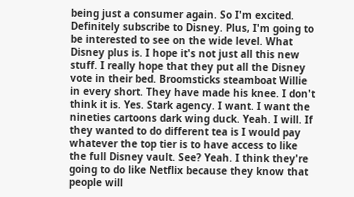being just a consumer again. So I'm excited. Definitely subscribe to Disney. Plus, I'm going to be interested to see on the wide level. What Disney plus is. I hope it's not just all this new stuff. I really hope that they put all the Disney vote in their bed. Broomsticks steamboat Willie in every short. They have made his knee. I don't think it is. Yes. Stark agency. I want. I want the nineties cartoons dark wing duck. Yeah. I will. If they wanted to do different tea is I would pay whatever the top tier is to have access to like the full Disney vault. See? Yeah. I think they're going to do like Netflix because they know that people will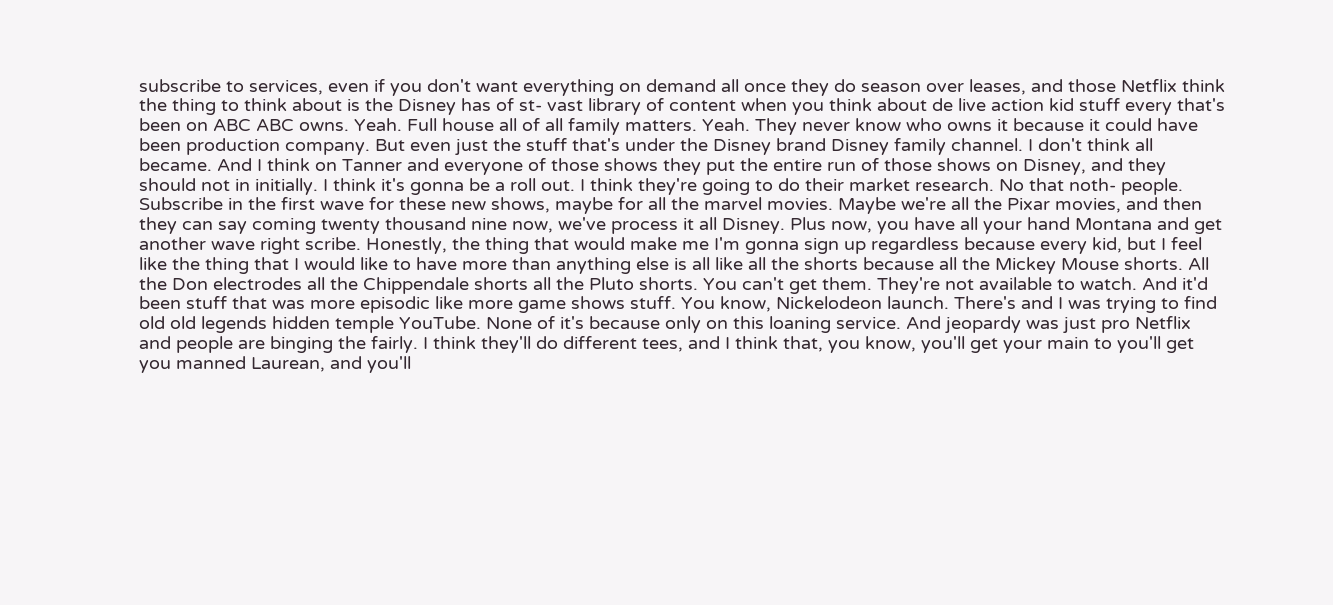subscribe to services, even if you don't want everything on demand all once they do season over leases, and those Netflix think the thing to think about is the Disney has of st- vast library of content when you think about de live action kid stuff every that's been on ABC ABC owns. Yeah. Full house all of all family matters. Yeah. They never know who owns it because it could have been production company. But even just the stuff that's under the Disney brand Disney family channel. I don't think all became. And I think on Tanner and everyone of those shows they put the entire run of those shows on Disney, and they should not in initially. I think it's gonna be a roll out. I think they're going to do their market research. No that noth- people. Subscribe in the first wave for these new shows, maybe for all the marvel movies. Maybe we're all the Pixar movies, and then they can say coming twenty thousand nine now, we've process it all Disney. Plus now, you have all your hand Montana and get another wave right scribe. Honestly, the thing that would make me I'm gonna sign up regardless because every kid, but I feel like the thing that I would like to have more than anything else is all like all the shorts because all the Mickey Mouse shorts. All the Don electrodes all the Chippendale shorts all the Pluto shorts. You can't get them. They're not available to watch. And it'd been stuff that was more episodic like more game shows stuff. You know, Nickelodeon launch. There's and I was trying to find old old legends hidden temple YouTube. None of it's because only on this loaning service. And jeopardy was just pro Netflix and people are binging the fairly. I think they'll do different tees, and I think that, you know, you'll get your main to you'll get you manned Laurean, and you'll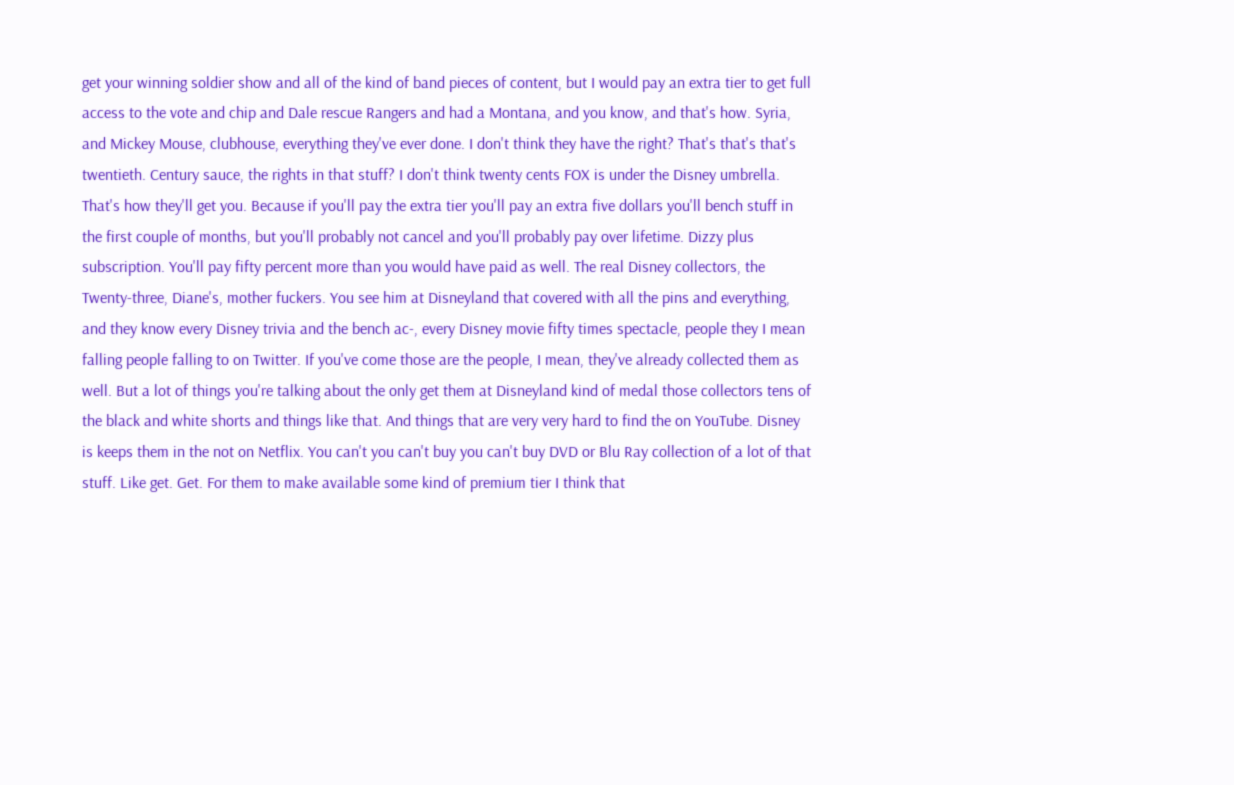get your winning soldier show and all of the kind of band pieces of content, but I would pay an extra tier to get full access to the vote and chip and Dale rescue Rangers and had a Montana, and you know, and that's how. Syria, and Mickey Mouse, clubhouse, everything they've ever done. I don't think they have the right? That's that's that's twentieth. Century sauce, the rights in that stuff? I don't think twenty cents FOX is under the Disney umbrella. That's how they'll get you. Because if you'll pay the extra tier you'll pay an extra five dollars you'll bench stuff in the first couple of months, but you'll probably not cancel and you'll probably pay over lifetime. Dizzy plus subscription. You'll pay fifty percent more than you would have paid as well. The real Disney collectors, the Twenty-three, Diane's, mother fuckers. You see him at Disneyland that covered with all the pins and everything, and they know every Disney trivia and the bench ac-, every Disney movie fifty times spectacle, people they I mean falling people falling to on Twitter. If you've come those are the people, I mean, they've already collected them as well. But a lot of things you're talking about the only get them at Disneyland kind of medal those collectors tens of the black and white shorts and things like that. And things that are very very hard to find the on YouTube. Disney is keeps them in the not on Netflix. You can't you can't buy you can't buy DVD or Blu Ray collection of a lot of that stuff. Like get. Get. For them to make available some kind of premium tier I think that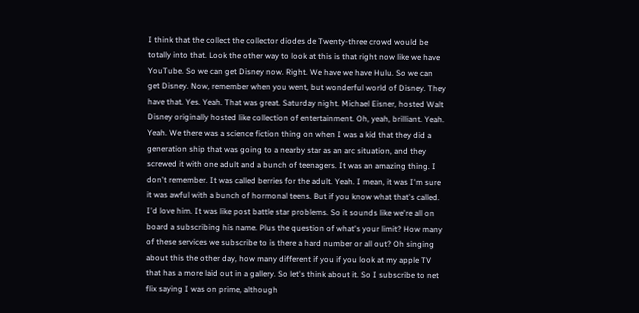I think that the collect the collector diodes de Twenty-three crowd would be totally into that. Look the other way to look at this is that right now like we have YouTube. So we can get Disney now. Right. We have we have Hulu. So we can get Disney. Now, remember when you went, but wonderful world of Disney. They have that. Yes. Yeah. That was great. Saturday night. Michael Eisner, hosted Walt Disney originally hosted like collection of entertainment. Oh, yeah, brilliant. Yeah. Yeah. We there was a science fiction thing on when I was a kid that they did a generation ship that was going to a nearby star as an arc situation, and they screwed it with one adult and a bunch of teenagers. It was an amazing thing. I don't remember. It was called berries for the adult. Yeah. I mean, it was I'm sure it was awful with a bunch of hormonal teens. But if you know what that's called. I'd love him. It was like post battle star problems. So it sounds like we're all on board a subscribing his name. Plus the question of what's your limit? How many of these services we subscribe to is there a hard number or all out? Oh singing about this the other day, how many different if you if you look at my apple TV that has a more laid out in a gallery. So let's think about it. So I subscribe to net flix saying I was on prime, although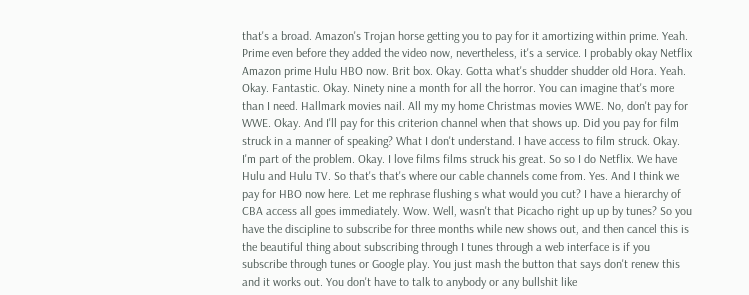that's a broad. Amazon's Trojan horse getting you to pay for it amortizing within prime. Yeah. Prime even before they added the video now, nevertheless, it's a service. I probably okay Netflix Amazon prime Hulu HBO now. Brit box. Okay. Gotta what's shudder shudder old Hora. Yeah. Okay. Fantastic. Okay. Ninety nine a month for all the horror. You can imagine that's more than I need. Hallmark movies nail. All my my home Christmas movies WWE. No, don't pay for WWE. Okay. And I'll pay for this criterion channel when that shows up. Did you pay for film struck in a manner of speaking? What I don't understand. I have access to film struck. Okay. I'm part of the problem. Okay. I love films films struck his great. So so I do Netflix. We have Hulu and Hulu TV. So that's that's where our cable channels come from. Yes. And I think we pay for HBO now here. Let me rephrase flushing s what would you cut? I have a hierarchy of CBA access all goes immediately. Wow. Well, wasn't that Picacho right up up by tunes? So you have the discipline to subscribe for three months while new shows out, and then cancel this is the beautiful thing about subscribing through I tunes through a web interface is if you subscribe through tunes or Google play. You just mash the button that says don't renew this and it works out. You don't have to talk to anybody or any bullshit like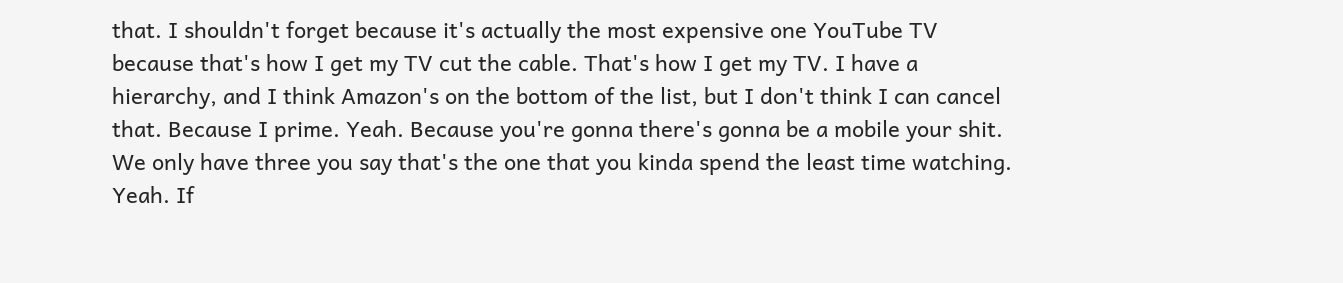that. I shouldn't forget because it's actually the most expensive one YouTube TV because that's how I get my TV cut the cable. That's how I get my TV. I have a hierarchy, and I think Amazon's on the bottom of the list, but I don't think I can cancel that. Because I prime. Yeah. Because you're gonna there's gonna be a mobile your shit. We only have three you say that's the one that you kinda spend the least time watching. Yeah. If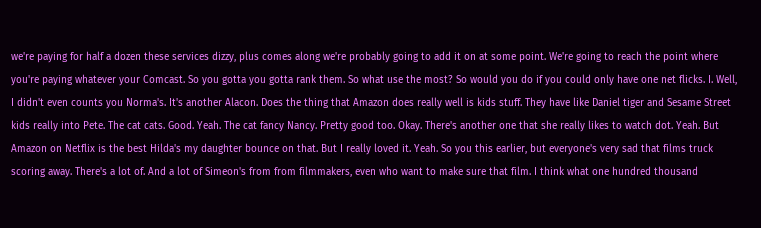we're paying for half a dozen these services dizzy, plus comes along we're probably going to add it on at some point. We're going to reach the point where you're paying whatever your Comcast. So you gotta you gotta rank them. So what use the most? So would you do if you could only have one net flicks. I. Well, I didn't even counts you Norma's. It's another Alacon. Does the thing that Amazon does really well is kids stuff. They have like Daniel tiger and Sesame Street kids really into Pete. The cat cats. Good. Yeah. The cat fancy Nancy. Pretty good too. Okay. There's another one that she really likes to watch dot. Yeah. But Amazon on Netflix is the best Hilda's my daughter bounce on that. But I really loved it. Yeah. So you this earlier, but everyone's very sad that films truck scoring away. There's a lot of. And a lot of Simeon's from from filmmakers, even who want to make sure that film. I think what one hundred thousand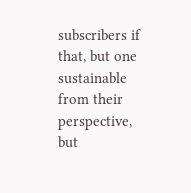subscribers if that, but one sustainable from their perspective, but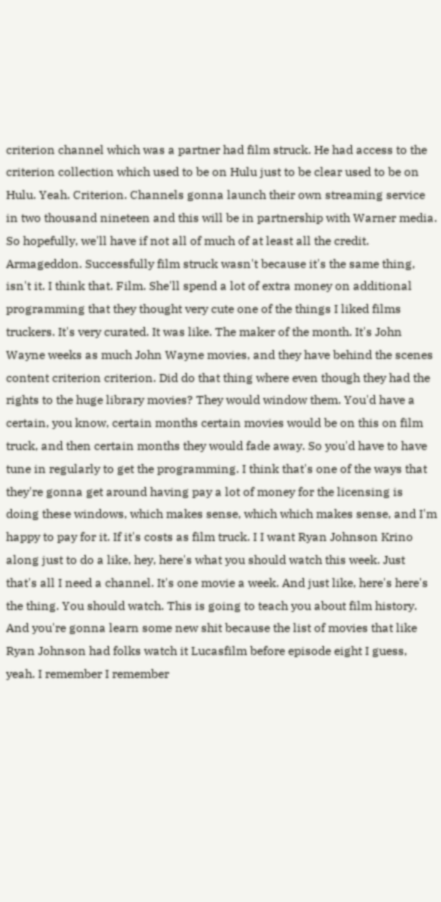criterion channel which was a partner had film struck. He had access to the criterion collection which used to be on Hulu just to be clear used to be on Hulu. Yeah. Criterion. Channels gonna launch their own streaming service in two thousand nineteen and this will be in partnership with Warner media. So hopefully, we'll have if not all of much of at least all the credit. Armageddon. Successfully film struck wasn't because it's the same thing, isn't it. I think that. Film. She'll spend a lot of extra money on additional programming that they thought very cute one of the things I liked films truckers. It's very curated. It was like. The maker of the month. It's John Wayne weeks as much John Wayne movies, and they have behind the scenes content criterion criterion. Did do that thing where even though they had the rights to the huge library movies? They would window them. You'd have a certain, you know, certain months certain movies would be on this on film truck, and then certain months they would fade away. So you'd have to have tune in regularly to get the programming. I think that's one of the ways that they're gonna get around having pay a lot of money for the licensing is doing these windows, which makes sense, which which makes sense, and I'm happy to pay for it. If it's costs as film truck. I I want Ryan Johnson Krino along just to do a like, hey, here's what you should watch this week. Just that's all I need a channel. It's one movie a week. And just like, here's here's the thing. You should watch. This is going to teach you about film history. And you're gonna learn some new shit because the list of movies that like Ryan Johnson had folks watch it Lucasfilm before episode eight I guess, yeah. I remember I remember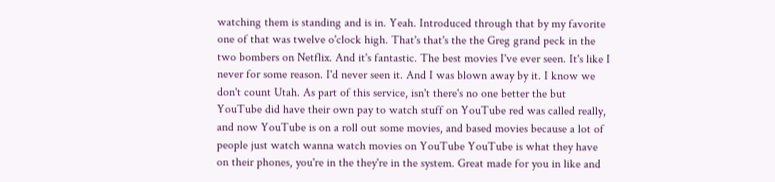watching them is standing and is in. Yeah. Introduced through that by my favorite one of that was twelve o'clock high. That's that's the the Greg grand peck in the two bombers on Netflix. And it's fantastic. The best movies I've ever seen. It's like I never for some reason. I'd never seen it. And I was blown away by it. I know we don't count Utah. As part of this service, isn't there's no one better the but YouTube did have their own pay to watch stuff on YouTube red was called really, and now YouTube is on a roll out some movies, and based movies because a lot of people just watch wanna watch movies on YouTube YouTube is what they have on their phones, you're in the they're in the system. Great made for you in like and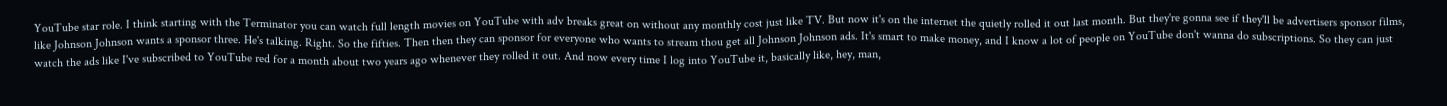YouTube star role. I think starting with the Terminator you can watch full length movies on YouTube with adv breaks great on without any monthly cost just like TV. But now it's on the internet the quietly rolled it out last month. But they're gonna see if they'll be advertisers sponsor films, like Johnson Johnson wants a sponsor three. He's talking. Right. So the fifties. Then then they can sponsor for everyone who wants to stream thou get all Johnson Johnson ads. It's smart to make money, and I know a lot of people on YouTube don't wanna do subscriptions. So they can just watch the ads like I've subscribed to YouTube red for a month about two years ago whenever they rolled it out. And now every time I log into YouTube it, basically like, hey, man,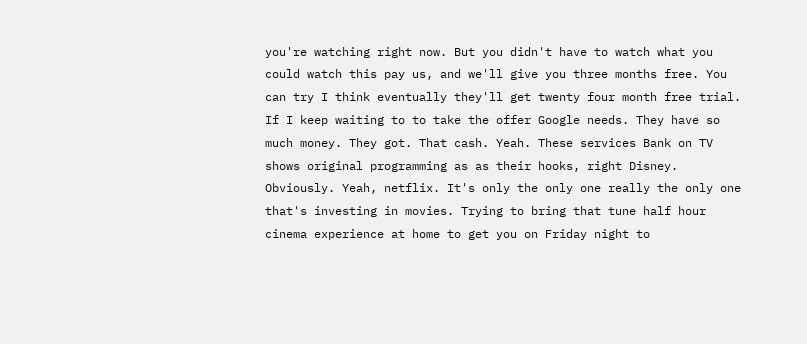you're watching right now. But you didn't have to watch what you could watch this pay us, and we'll give you three months free. You can try I think eventually they'll get twenty four month free trial. If I keep waiting to to take the offer Google needs. They have so much money. They got. That cash. Yeah. These services Bank on TV shows original programming as as their hooks, right Disney. Obviously. Yeah, netflix. It's only the only one really the only one that's investing in movies. Trying to bring that tune half hour cinema experience at home to get you on Friday night to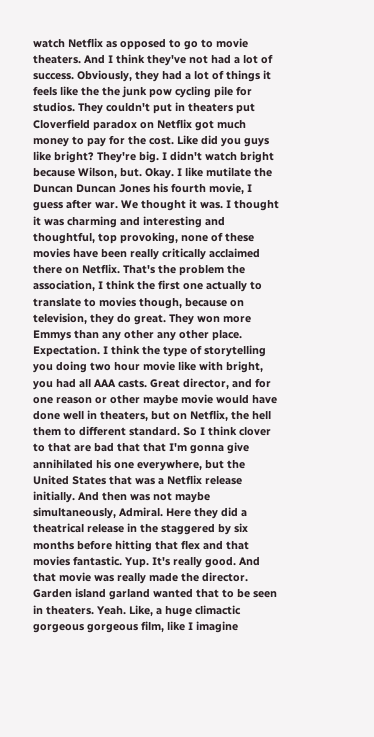watch Netflix as opposed to go to movie theaters. And I think they've not had a lot of success. Obviously, they had a lot of things it feels like the the junk pow cycling pile for studios. They couldn't put in theaters put Cloverfield paradox on Netflix got much money to pay for the cost. Like did you guys like bright? They're big. I didn't watch bright because Wilson, but. Okay. I like mutilate the Duncan Duncan Jones his fourth movie, I guess after war. We thought it was. I thought it was charming and interesting and thoughtful, top provoking, none of these movies have been really critically acclaimed there on Netflix. That's the problem the association, I think the first one actually to translate to movies though, because on television, they do great. They won more Emmys than any other any other place. Expectation. I think the type of storytelling you doing two hour movie like with bright, you had all AAA casts. Great director, and for one reason or other maybe movie would have done well in theaters, but on Netflix, the hell them to different standard. So I think clover to that are bad that that I'm gonna give annihilated his one everywhere, but the United States that was a Netflix release initially. And then was not maybe simultaneously, Admiral. Here they did a theatrical release in the staggered by six months before hitting that flex and that movies fantastic. Yup. It's really good. And that movie was really made the director. Garden island garland wanted that to be seen in theaters. Yeah. Like, a huge climactic gorgeous gorgeous film, like I imagine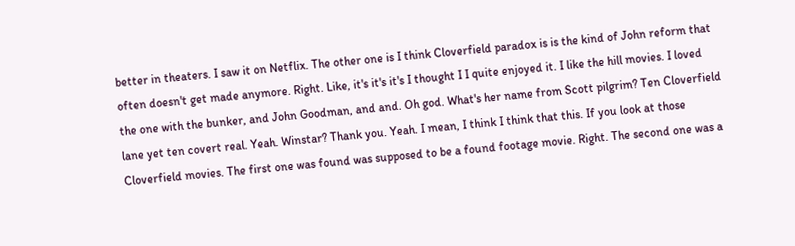better in theaters. I saw it on Netflix. The other one is I think Cloverfield paradox is is the kind of John reform that often doesn't get made anymore. Right. Like, it's it's it's I thought I I quite enjoyed it. I like the hill movies. I loved the one with the bunker, and John Goodman, and and. Oh god. What's her name from Scott pilgrim? Ten Cloverfield lane yet ten covert real. Yeah. Winstar? Thank you. Yeah. I mean, I think I think that this. If you look at those Cloverfield movies. The first one was found was supposed to be a found footage movie. Right. The second one was a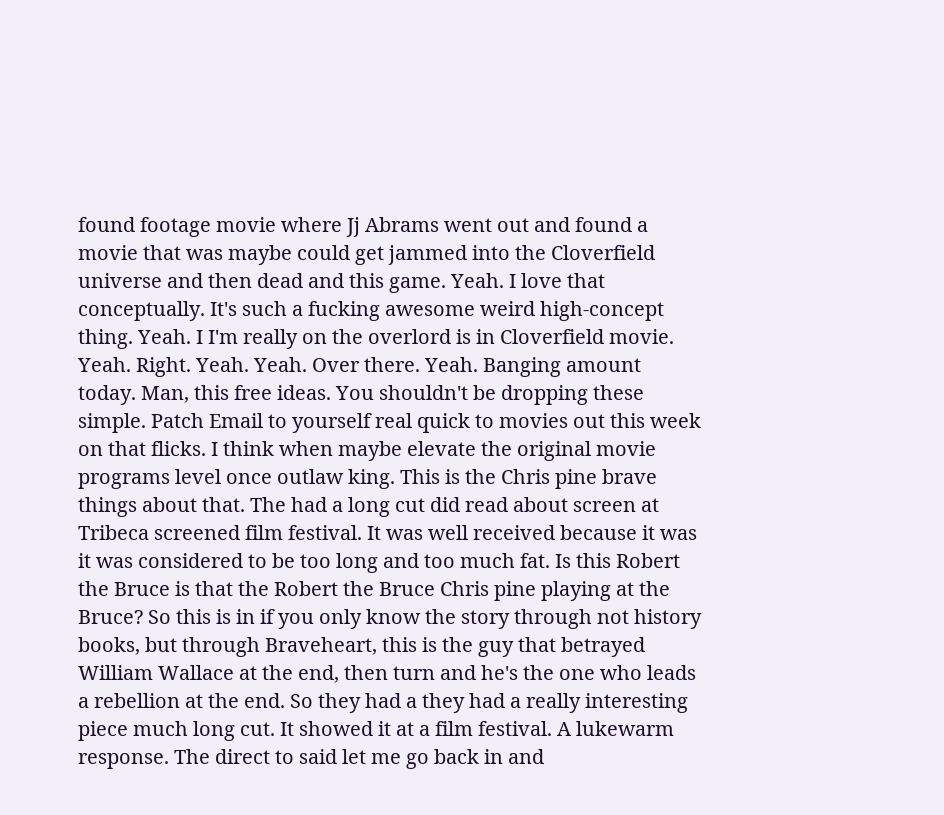found footage movie where Jj Abrams went out and found a movie that was maybe could get jammed into the Cloverfield universe and then dead and this game. Yeah. I love that conceptually. It's such a fucking awesome weird high-concept thing. Yeah. I I'm really on the overlord is in Cloverfield movie. Yeah. Right. Yeah. Yeah. Over there. Yeah. Banging amount today. Man, this free ideas. You shouldn't be dropping these simple. Patch Email to yourself real quick to movies out this week on that flicks. I think when maybe elevate the original movie programs level once outlaw king. This is the Chris pine brave things about that. The had a long cut did read about screen at Tribeca screened film festival. It was well received because it was it was considered to be too long and too much fat. Is this Robert the Bruce is that the Robert the Bruce Chris pine playing at the Bruce? So this is in if you only know the story through not history books, but through Braveheart, this is the guy that betrayed William Wallace at the end, then turn and he's the one who leads a rebellion at the end. So they had a they had a really interesting piece much long cut. It showed it at a film festival. A lukewarm response. The direct to said let me go back in and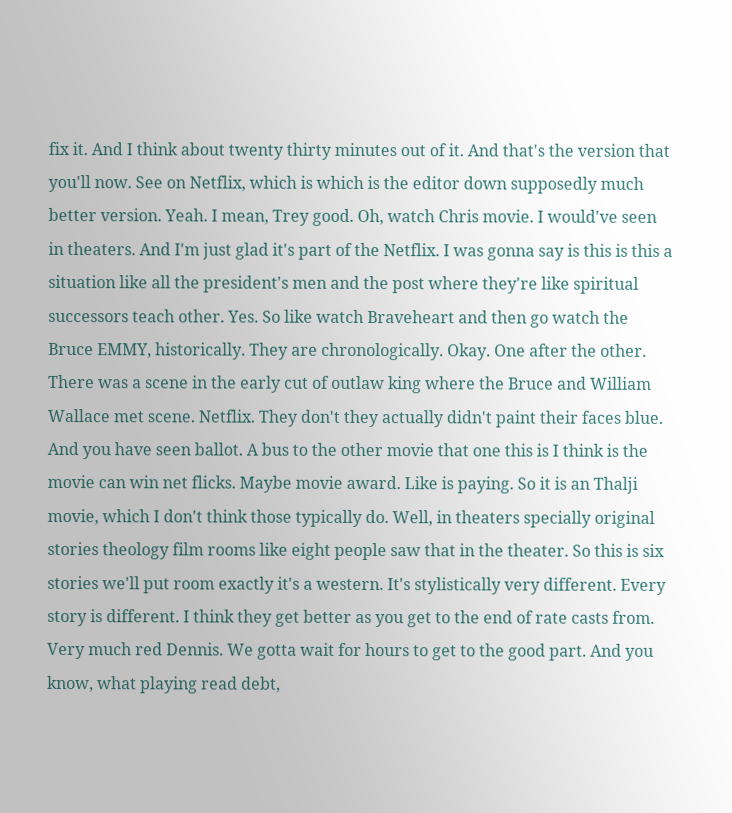fix it. And I think about twenty thirty minutes out of it. And that's the version that you'll now. See on Netflix, which is which is the editor down supposedly much better version. Yeah. I mean, Trey good. Oh, watch Chris movie. I would've seen in theaters. And I'm just glad it's part of the Netflix. I was gonna say is this is this a situation like all the president's men and the post where they're like spiritual successors teach other. Yes. So like watch Braveheart and then go watch the Bruce EMMY, historically. They are chronologically. Okay. One after the other. There was a scene in the early cut of outlaw king where the Bruce and William Wallace met scene. Netflix. They don't they actually didn't paint their faces blue. And you have seen ballot. A bus to the other movie that one this is I think is the movie can win net flicks. Maybe movie award. Like is paying. So it is an Thalji movie, which I don't think those typically do. Well, in theaters specially original stories theology film rooms like eight people saw that in the theater. So this is six stories we'll put room exactly it's a western. It's stylistically very different. Every story is different. I think they get better as you get to the end of rate casts from. Very much red Dennis. We gotta wait for hours to get to the good part. And you know, what playing read debt,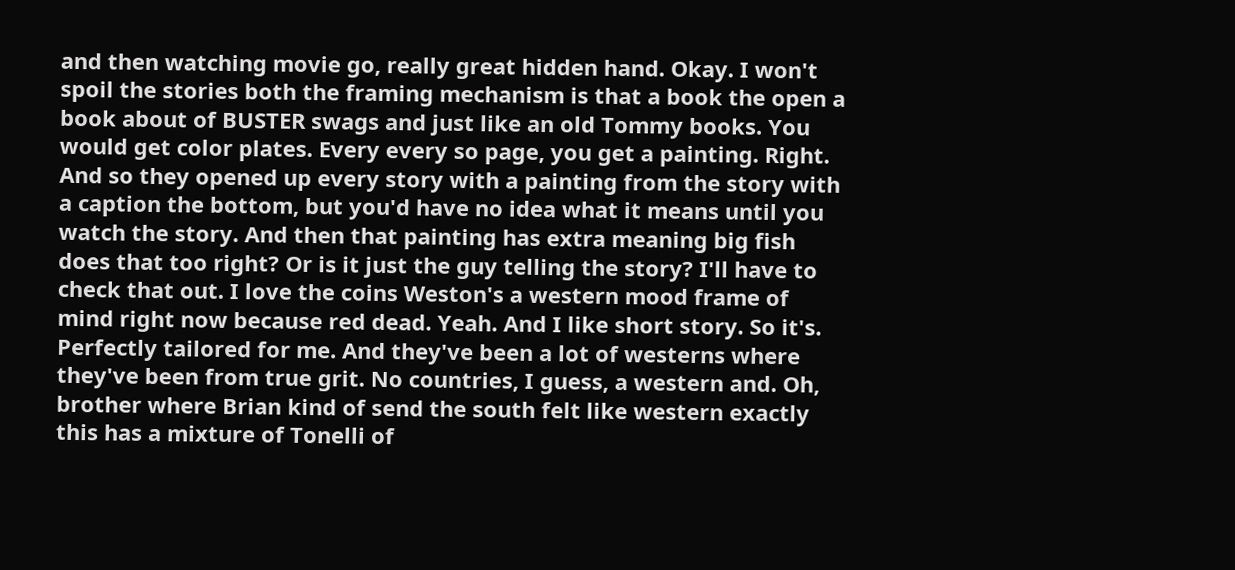and then watching movie go, really great hidden hand. Okay. I won't spoil the stories both the framing mechanism is that a book the open a book about of BUSTER swags and just like an old Tommy books. You would get color plates. Every every so page, you get a painting. Right. And so they opened up every story with a painting from the story with a caption the bottom, but you'd have no idea what it means until you watch the story. And then that painting has extra meaning big fish does that too right? Or is it just the guy telling the story? I'll have to check that out. I love the coins Weston's a western mood frame of mind right now because red dead. Yeah. And I like short story. So it's. Perfectly tailored for me. And they've been a lot of westerns where they've been from true grit. No countries, I guess, a western and. Oh, brother where Brian kind of send the south felt like western exactly this has a mixture of Tonelli of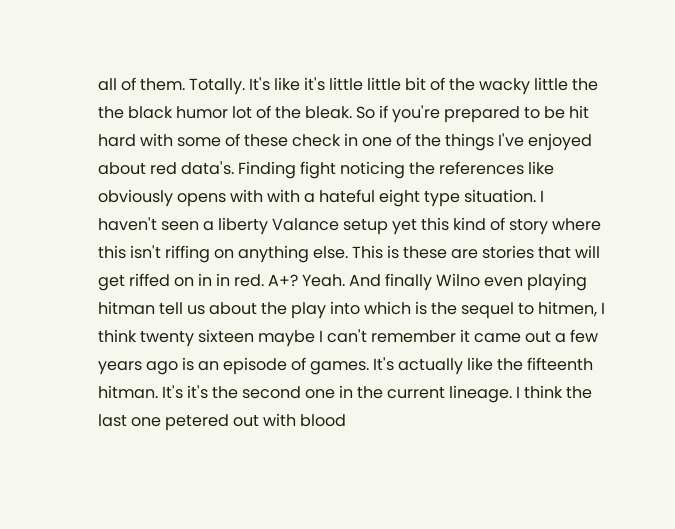all of them. Totally. It's like it's little little bit of the wacky little the the black humor lot of the bleak. So if you're prepared to be hit hard with some of these check in one of the things I've enjoyed about red data's. Finding fight noticing the references like obviously opens with with a hateful eight type situation. I haven't seen a liberty Valance setup yet this kind of story where this isn't riffing on anything else. This is these are stories that will get riffed on in in red. A+? Yeah. And finally Wilno even playing hitman tell us about the play into which is the sequel to hitmen, I think twenty sixteen maybe I can't remember it came out a few years ago is an episode of games. It's actually like the fifteenth hitman. It's it's the second one in the current lineage. I think the last one petered out with blood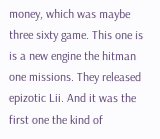money, which was maybe three sixty game. This one is is a new engine the hitman one missions. They released epizotic Lii. And it was the first one the kind of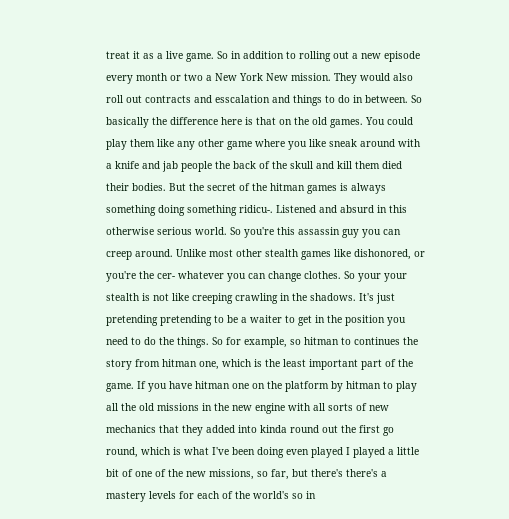treat it as a live game. So in addition to rolling out a new episode every month or two a New York New mission. They would also roll out contracts and esscalation and things to do in between. So basically the difference here is that on the old games. You could play them like any other game where you like sneak around with a knife and jab people the back of the skull and kill them died their bodies. But the secret of the hitman games is always something doing something ridicu-. Listened and absurd in this otherwise serious world. So you're this assassin guy you can creep around. Unlike most other stealth games like dishonored, or you're the cer- whatever you can change clothes. So your your stealth is not like creeping crawling in the shadows. It's just pretending pretending to be a waiter to get in the position you need to do the things. So for example, so hitman to continues the story from hitman one, which is the least important part of the game. If you have hitman one on the platform by hitman to play all the old missions in the new engine with all sorts of new mechanics that they added into kinda round out the first go round, which is what I've been doing even played I played a little bit of one of the new missions, so far, but there's there's a mastery levels for each of the world's so in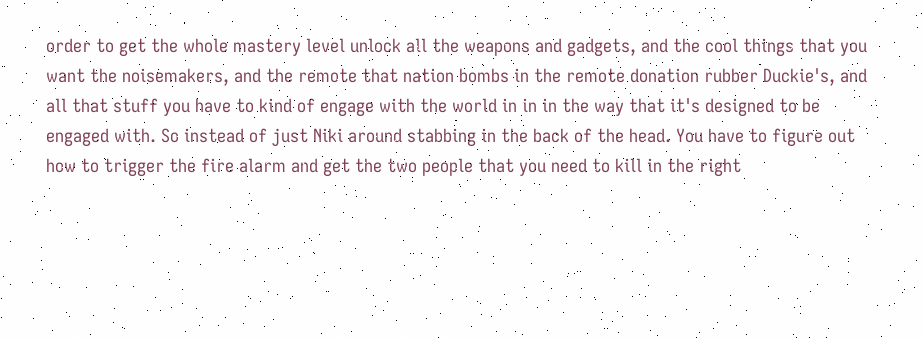order to get the whole mastery level unlock all the weapons and gadgets, and the cool things that you want the noisemakers, and the remote that nation bombs in the remote donation rubber Duckie's, and all that stuff you have to kind of engage with the world in in in the way that it's designed to be engaged with. So instead of just Niki around stabbing in the back of the head. You have to figure out how to trigger the fire alarm and get the two people that you need to kill in the right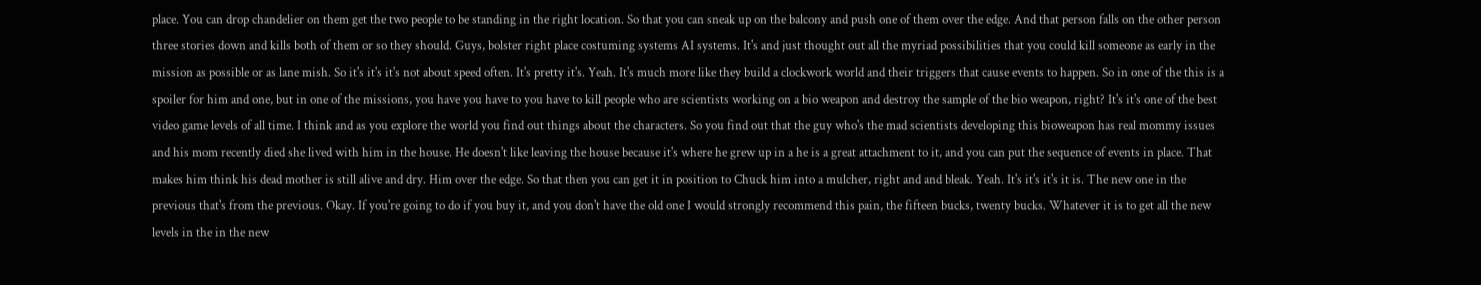place. You can drop chandelier on them get the two people to be standing in the right location. So that you can sneak up on the balcony and push one of them over the edge. And that person falls on the other person three stories down and kills both of them or so they should. Guys, bolster right place costuming systems AI systems. It's and just thought out all the myriad possibilities that you could kill someone as early in the mission as possible or as lane mish. So it's it's it's not about speed often. It's pretty it's. Yeah. It's much more like they build a clockwork world and their triggers that cause events to happen. So in one of the this is a spoiler for him and one, but in one of the missions, you have you have to you have to kill people who are scientists working on a bio weapon and destroy the sample of the bio weapon, right? It's it's one of the best video game levels of all time. I think and as you explore the world you find out things about the characters. So you find out that the guy who's the mad scientists developing this bioweapon has real mommy issues and his mom recently died she lived with him in the house. He doesn't like leaving the house because it's where he grew up in a he is a great attachment to it, and you can put the sequence of events in place. That makes him think his dead mother is still alive and dry. Him over the edge. So that then you can get it in position to Chuck him into a mulcher, right and and bleak. Yeah. It's it's it's it is. The new one in the previous that's from the previous. Okay. If you're going to do if you buy it, and you don't have the old one I would strongly recommend this pain, the fifteen bucks, twenty bucks. Whatever it is to get all the new levels in the in the new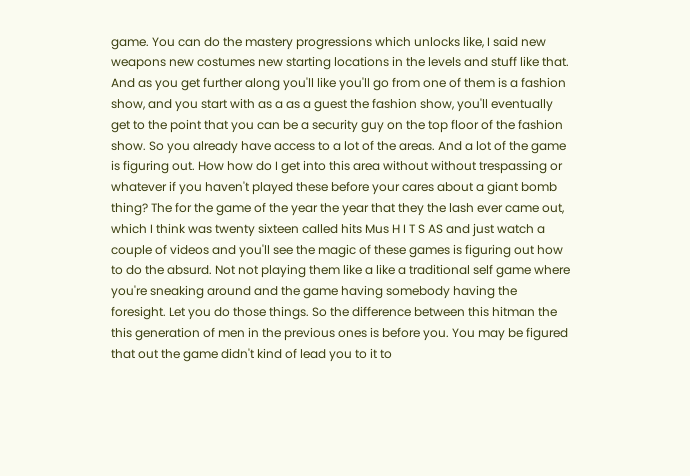game. You can do the mastery progressions which unlocks like, I said new weapons new costumes new starting locations in the levels and stuff like that. And as you get further along you'll like you'll go from one of them is a fashion show, and you start with as a as a guest the fashion show, you'll eventually get to the point that you can be a security guy on the top floor of the fashion show. So you already have access to a lot of the areas. And a lot of the game is figuring out. How how do I get into this area without without trespassing or whatever if you haven't played these before your cares about a giant bomb thing? The for the game of the year the year that they the lash ever came out, which I think was twenty sixteen called hits Mus H I T S AS and just watch a couple of videos and you'll see the magic of these games is figuring out how to do the absurd. Not not playing them like a like a traditional self game where you're sneaking around and the game having somebody having the foresight. Let you do those things. So the difference between this hitman the this generation of men in the previous ones is before you. You may be figured that out the game didn't kind of lead you to it to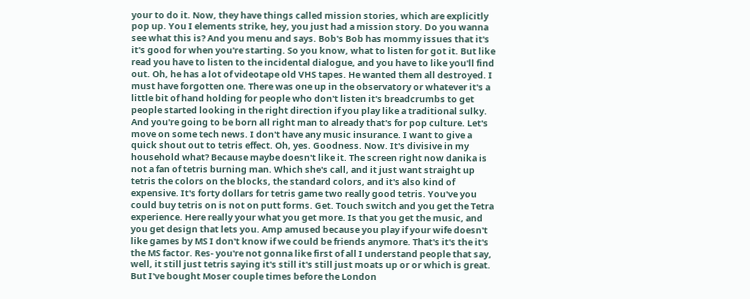your to do it. Now, they have things called mission stories, which are explicitly pop up. You I elements strike, hey, you just had a mission story. Do you wanna see what this is? And you menu and says. Bob's Bob has mommy issues that it's it's good for when you're starting. So you know, what to listen for got it. But like read you have to listen to the incidental dialogue, and you have to like you'll find out. Oh, he has a lot of videotape old VHS tapes. He wanted them all destroyed. I must have forgotten one. There was one up in the observatory or whatever it's a little bit of hand holding for people who don't listen it's breadcrumbs to get people started looking in the right direction if you play like a traditional sulky. And you're going to be born all right man to already that's for pop culture. Let's move on some tech news. I don't have any music insurance. I want to give a quick shout out to tetris effect. Oh, yes. Goodness. Now. It's divisive in my household what? Because maybe doesn't like it. The screen right now danika is not a fan of tetris burning man. Which she's call, and it just want straight up tetris the colors on the blocks, the standard colors, and it's also kind of expensive. It's forty dollars for tetris game two really good tetris. You've you could buy tetris on is not on putt forms. Get. Touch switch and you get the Tetra experience. Here really your what you get more. Is that you get the music, and you get design that lets you. Amp amused because you play if your wife doesn't like games by MS I don't know if we could be friends anymore. That's it's the it's the MS factor. Res- you're not gonna like first of all I understand people that say, well, it still just tetris saying it's still it's still just moats up or or which is great. But I've bought Moser couple times before the London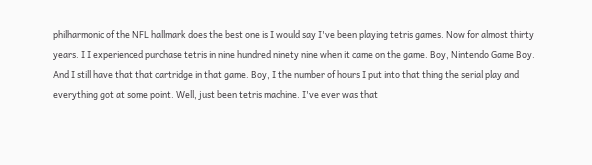philharmonic of the NFL hallmark does the best one is I would say I've been playing tetris games. Now for almost thirty years. I I experienced purchase tetris in nine hundred ninety nine when it came on the game. Boy, Nintendo Game Boy. And I still have that that cartridge in that game. Boy, I the number of hours I put into that thing the serial play and everything got at some point. Well, just been tetris machine. I've ever was that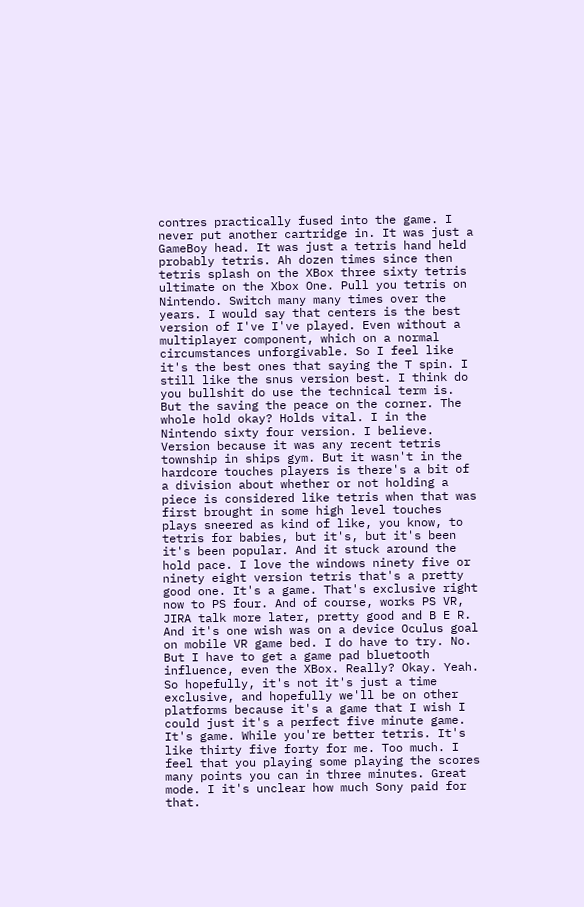contres practically fused into the game. I never put another cartridge in. It was just a GameBoy head. It was just a tetris hand held probably tetris. Ah dozen times since then tetris splash on the XBox three sixty tetris ultimate on the Xbox One. Pull you tetris on Nintendo. Switch many many times over the years. I would say that centers is the best version of I've I've played. Even without a multiplayer component, which on a normal circumstances unforgivable. So I feel like it's the best ones that saying the T spin. I still like the snus version best. I think do you bullshit do use the technical term is. But the saving the peace on the corner. The whole hold okay? Holds vital. I in the Nintendo sixty four version. I believe. Version because it was any recent tetris township in ships gym. But it wasn't in the hardcore touches players is there's a bit of a division about whether or not holding a piece is considered like tetris when that was first brought in some high level touches plays sneered as kind of like, you know, to tetris for babies, but it's, but it's been it's been popular. And it stuck around the hold pace. I love the windows ninety five or ninety eight version tetris that's a pretty good one. It's a game. That's exclusive right now to PS four. And of course, works PS VR, JIRA talk more later, pretty good and B E R. And it's one wish was on a device Oculus goal on mobile VR game bed. I do have to try. No. But I have to get a game pad bluetooth influence, even the XBox. Really? Okay. Yeah. So hopefully, it's not it's just a time exclusive, and hopefully we'll be on other platforms because it's a game that I wish I could just it's a perfect five minute game. It's game. While you're better tetris. It's like thirty five forty for me. Too much. I feel that you playing some playing the scores many points you can in three minutes. Great mode. I it's unclear how much Sony paid for that.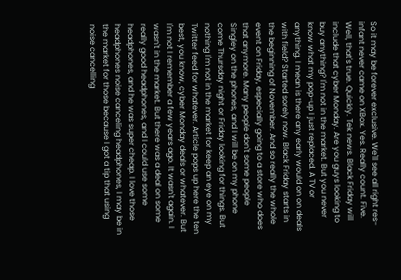So it may be forever exclusive. We'll see all right res- infant never came on XBox. Yes. Really count. Five. Well, that's true. Quickly. Tek news. Black Friday will include that cyber Monday. Are you guys looking to buy anything? I'm not in the market. But you never know what my pop-up I just replaced. A TV or anything. I mean is there any early would on on deals with field? Started sorely now. Black Friday starts in the beginning of November. And so really the whole event on Friday, especially going to a store who does that anymore. Many people don't some people Singley on the phones, and I will be on my phone come Thursday night or Friday looking for things. But nothing I'm not in the market for keep an eye on my Twitter feed for whatever. Article pops up here the ten best, you know, cyber Monday deals or whatever. But I'm not I remember a few years ago. It wasn't again. I wasn't in the market. But there was a deal on some really good headphones, and I could use some headphones, and he was super cheap. I love those headphones noise canceling headphones, I may be in the market for those because I got a tip that using noise cancelling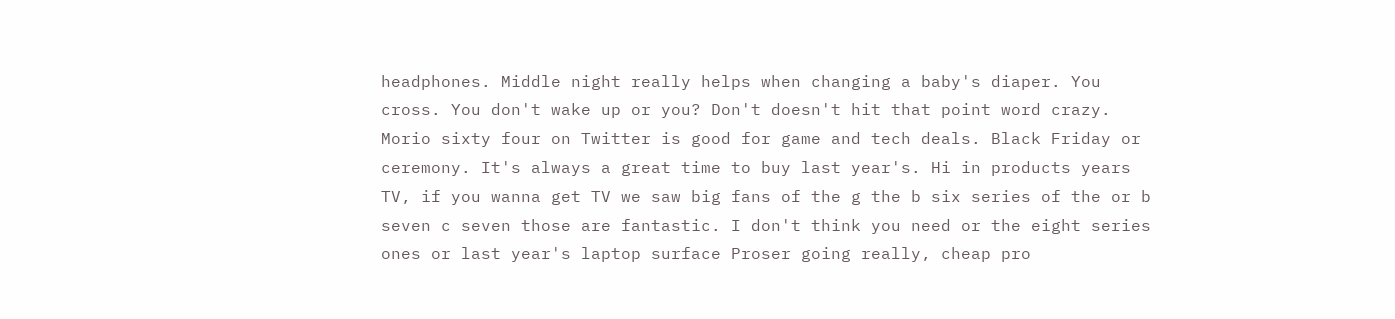headphones. Middle night really helps when changing a baby's diaper. You cross. You don't wake up or you? Don't doesn't hit that point word crazy. Morio sixty four on Twitter is good for game and tech deals. Black Friday or ceremony. It's always a great time to buy last year's. Hi in products years TV, if you wanna get TV we saw big fans of the g the b six series of the or b seven c seven those are fantastic. I don't think you need or the eight series ones or last year's laptop surface Proser going really, cheap pro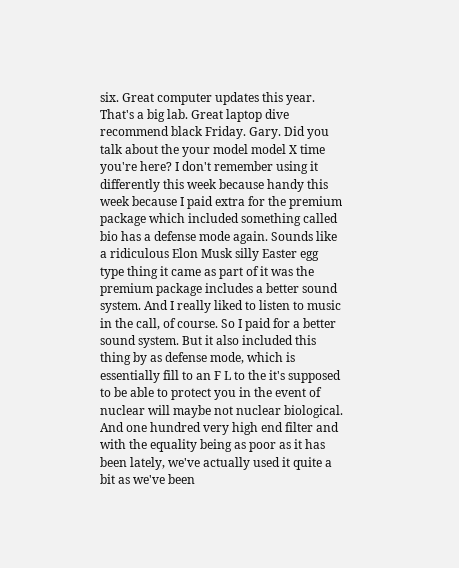six. Great computer updates this year. That's a big lab. Great laptop dive recommend black Friday. Gary. Did you talk about the your model model X time you're here? I don't remember using it differently this week because handy this week because I paid extra for the premium package which included something called bio has a defense mode again. Sounds like a ridiculous Elon Musk silly Easter egg type thing it came as part of it was the premium package includes a better sound system. And I really liked to listen to music in the call, of course. So I paid for a better sound system. But it also included this thing by as defense mode, which is essentially fill to an F L to the it's supposed to be able to protect you in the event of nuclear will maybe not nuclear biological. And one hundred very high end filter and with the equality being as poor as it has been lately, we've actually used it quite a bit as we've been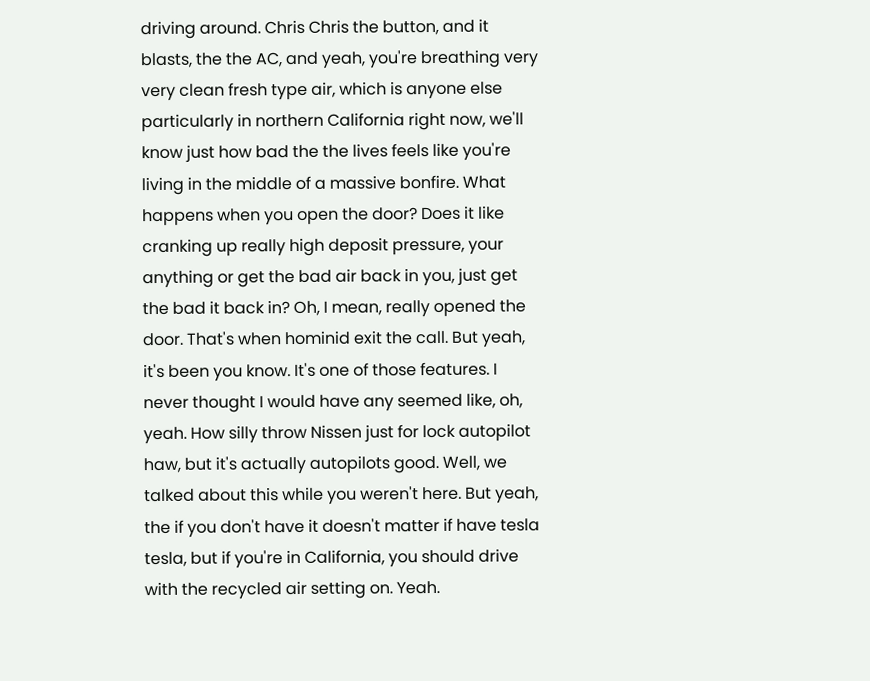driving around. Chris Chris the button, and it blasts, the the AC, and yeah, you're breathing very very clean fresh type air, which is anyone else particularly in northern California right now, we'll know just how bad the the lives feels like you're living in the middle of a massive bonfire. What happens when you open the door? Does it like cranking up really high deposit pressure, your anything or get the bad air back in you, just get the bad it back in? Oh, I mean, really opened the door. That's when hominid exit the call. But yeah, it's been you know. It's one of those features. I never thought I would have any seemed like, oh, yeah. How silly throw Nissen just for lock autopilot haw, but it's actually autopilots good. Well, we talked about this while you weren't here. But yeah, the if you don't have it doesn't matter if have tesla tesla, but if you're in California, you should drive with the recycled air setting on. Yeah.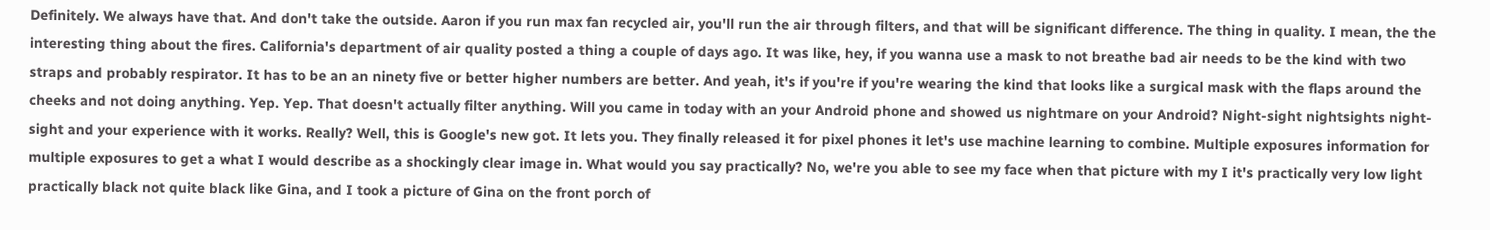Definitely. We always have that. And don't take the outside. Aaron if you run max fan recycled air, you'll run the air through filters, and that will be significant difference. The thing in quality. I mean, the the interesting thing about the fires. California's department of air quality posted a thing a couple of days ago. It was like, hey, if you wanna use a mask to not breathe bad air needs to be the kind with two straps and probably respirator. It has to be an an ninety five or better higher numbers are better. And yeah, it's if you're if you're wearing the kind that looks like a surgical mask with the flaps around the cheeks and not doing anything. Yep. Yep. That doesn't actually filter anything. Will you came in today with an your Android phone and showed us nightmare on your Android? Night-sight nightsights night-sight and your experience with it works. Really? Well, this is Google's new got. It lets you. They finally released it for pixel phones it let's use machine learning to combine. Multiple exposures information for multiple exposures to get a what I would describe as a shockingly clear image in. What would you say practically? No, we're you able to see my face when that picture with my I it's practically very low light practically black not quite black like Gina, and I took a picture of Gina on the front porch of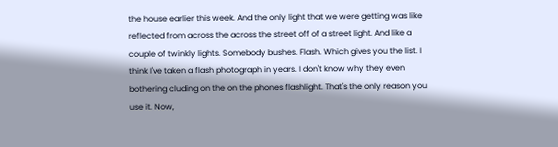the house earlier this week. And the only light that we were getting was like reflected from across the across the street off of a street light. And like a couple of twinkly lights. Somebody bushes. Flash. Which gives you the list. I think I've taken a flash photograph in years. I don't know why they even bothering cluding on the on the phones flashlight. That's the only reason you use it. Now,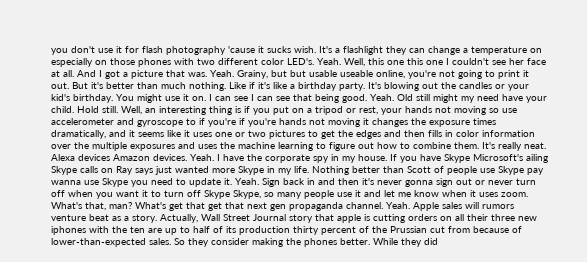you don't use it for flash photography 'cause it sucks wish. It's a flashlight they can change a temperature on especially on those phones with two different color LED's. Yeah. Well, this one this one I couldn't see her face at all. And I got a picture that was. Yeah. Grainy, but but usable useable online, you're not going to print it out. But it's better than much nothing. Like if it's like a birthday party. It's blowing out the candles or your kid's birthday. You might use it on. I can see I can see that being good. Yeah. Old still might my need have your child. Hold still. Well, an interesting thing is if you put on a tripod or rest, your hands not moving so use accelerometer and gyroscope to if you're if you're hands not moving it changes the exposure times dramatically, and it seems like it uses one or two pictures to get the edges and then fills in color information over the multiple exposures and uses the machine learning to figure out how to combine them. It's really neat. Alexa devices Amazon devices. Yeah. I have the corporate spy in my house. If you have Skype Microsoft's ailing Skype calls on Ray says just wanted more Skype in my life. Nothing better than Scott of people use Skype pay wanna use Skype you need to update it. Yeah. Sign back in and then it's never gonna sign out or never turn off when you want it to turn off Skype Skype, so many people use it and let me know when it uses zoom. What's that, man? What's get that get that next gen propaganda channel. Yeah. Apple sales will rumors venture beat as a story. Actually, Wall Street Journal story that apple is cutting orders on all their three new iphones with the ten are up to half of its production thirty percent of the Prussian cut from because of lower-than-expected sales. So they consider making the phones better. While they did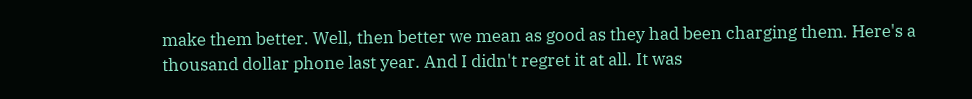make them better. Well, then better we mean as good as they had been charging them. Here's a thousand dollar phone last year. And I didn't regret it at all. It was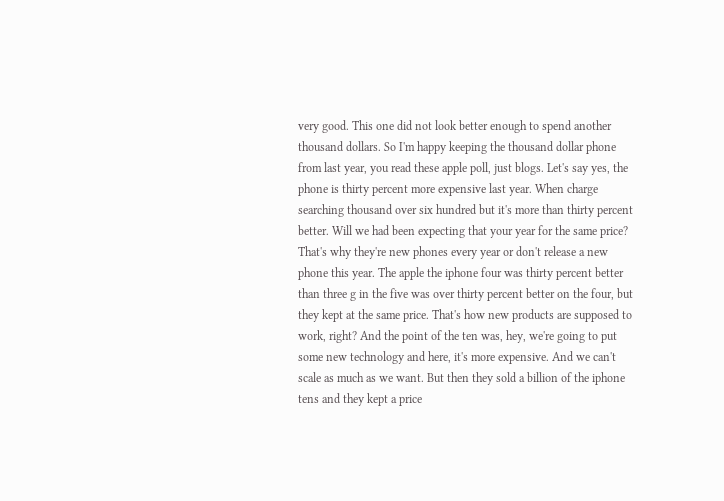very good. This one did not look better enough to spend another thousand dollars. So I'm happy keeping the thousand dollar phone from last year, you read these apple poll, just blogs. Let's say yes, the phone is thirty percent more expensive last year. When charge searching thousand over six hundred but it's more than thirty percent better. Will we had been expecting that your year for the same price? That's why they're new phones every year or don't release a new phone this year. The apple the iphone four was thirty percent better than three g in the five was over thirty percent better on the four, but they kept at the same price. That's how new products are supposed to work, right? And the point of the ten was, hey, we're going to put some new technology and here, it's more expensive. And we can't scale as much as we want. But then they sold a billion of the iphone tens and they kept a price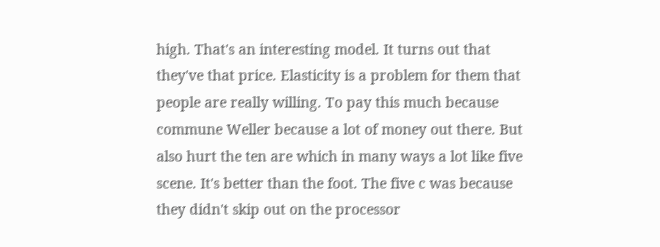high. That's an interesting model. It turns out that they've that price. Elasticity is a problem for them that people are really willing. To pay this much because commune Weller because a lot of money out there. But also hurt the ten are which in many ways a lot like five scene. It's better than the foot. The five c was because they didn't skip out on the processor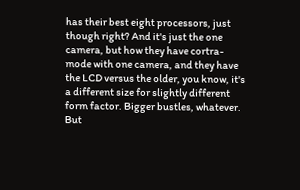has their best eight processors, just though right? And it's just the one camera, but how they have cortra- mode with one camera, and they have the LCD versus the older, you know, it's a different size for slightly different form factor. Bigger bustles, whatever. But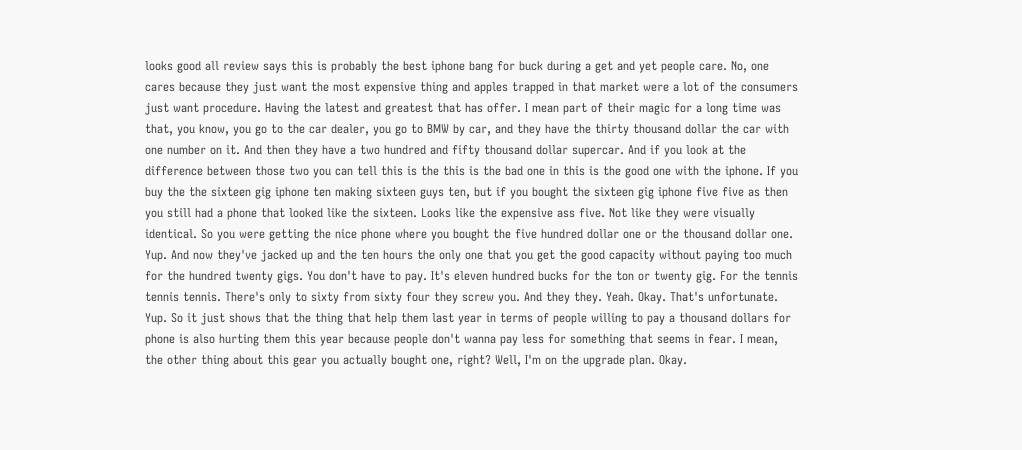looks good all review says this is probably the best iphone bang for buck during a get and yet people care. No, one cares because they just want the most expensive thing and apples trapped in that market were a lot of the consumers just want procedure. Having the latest and greatest that has offer. I mean part of their magic for a long time was that, you know, you go to the car dealer, you go to BMW by car, and they have the thirty thousand dollar the car with one number on it. And then they have a two hundred and fifty thousand dollar supercar. And if you look at the difference between those two you can tell this is the this is the bad one in this is the good one with the iphone. If you buy the the sixteen gig iphone ten making sixteen guys ten, but if you bought the sixteen gig iphone five five as then you still had a phone that looked like the sixteen. Looks like the expensive ass five. Not like they were visually identical. So you were getting the nice phone where you bought the five hundred dollar one or the thousand dollar one. Yup. And now they've jacked up and the ten hours the only one that you get the good capacity without paying too much for the hundred twenty gigs. You don't have to pay. It's eleven hundred bucks for the ton or twenty gig. For the tennis tennis tennis. There's only to sixty from sixty four they screw you. And they they. Yeah. Okay. That's unfortunate. Yup. So it just shows that the thing that help them last year in terms of people willing to pay a thousand dollars for phone is also hurting them this year because people don't wanna pay less for something that seems in fear. I mean, the other thing about this gear you actually bought one, right? Well, I'm on the upgrade plan. Okay.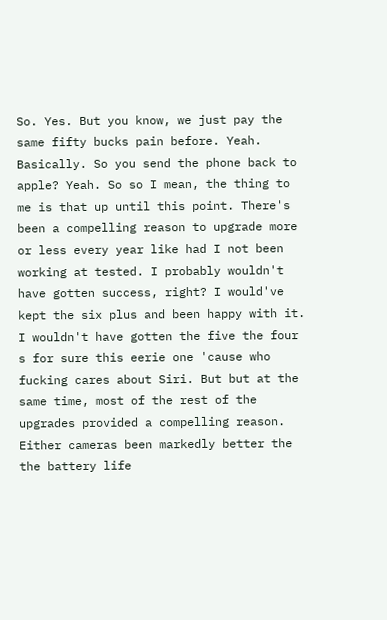So. Yes. But you know, we just pay the same fifty bucks pain before. Yeah. Basically. So you send the phone back to apple? Yeah. So so I mean, the thing to me is that up until this point. There's been a compelling reason to upgrade more or less every year like had I not been working at tested. I probably wouldn't have gotten success, right? I would've kept the six plus and been happy with it. I wouldn't have gotten the five the four s for sure this eerie one 'cause who fucking cares about Siri. But but at the same time, most of the rest of the upgrades provided a compelling reason. Either cameras been markedly better the the battery life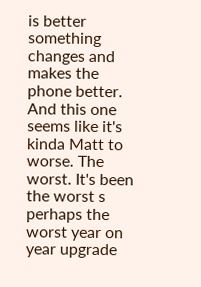is better something changes and makes the phone better. And this one seems like it's kinda Matt to worse. The worst. It's been the worst s perhaps the worst year on year upgrade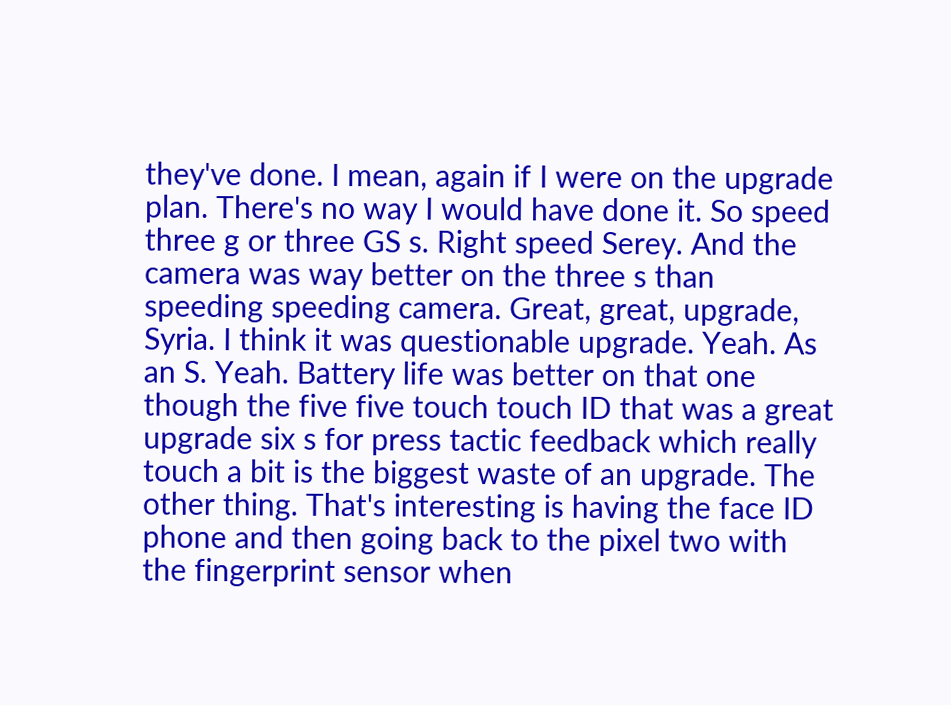they've done. I mean, again if I were on the upgrade plan. There's no way I would have done it. So speed three g or three GS s. Right speed Serey. And the camera was way better on the three s than speeding speeding camera. Great, great, upgrade, Syria. I think it was questionable upgrade. Yeah. As an S. Yeah. Battery life was better on that one though the five five touch touch ID that was a great upgrade six s for press tactic feedback which really touch a bit is the biggest waste of an upgrade. The other thing. That's interesting is having the face ID phone and then going back to the pixel two with the fingerprint sensor when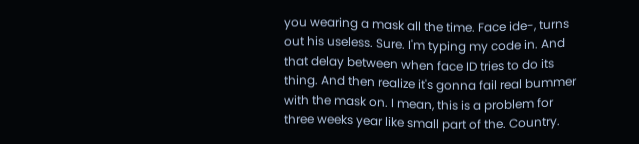you wearing a mask all the time. Face ide-, turns out his useless. Sure. I'm typing my code in. And that delay between when face ID tries to do its thing. And then realize it's gonna fail real bummer with the mask on. I mean, this is a problem for three weeks year like small part of the. Country.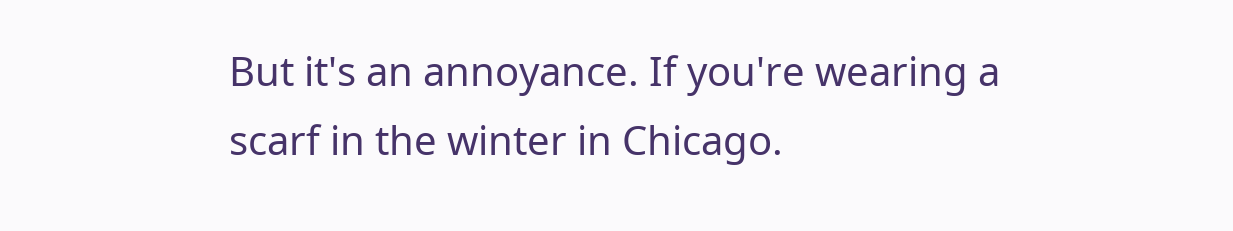But it's an annoyance. If you're wearing a scarf in the winter in Chicago.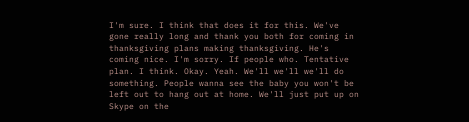I'm sure. I think that does it for this. We've gone really long and thank you both for coming in thanksgiving plans making thanksgiving. He's coming nice. I'm sorry. If people who. Tentative plan. I think. Okay. Yeah. We'll we'll we'll do something. People wanna see the baby you won't be left out to hang out at home. We'll just put up on Skype on the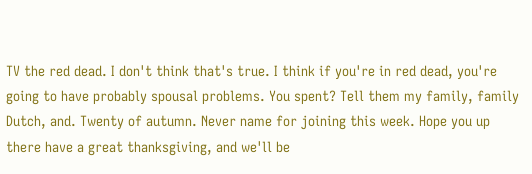TV the red dead. I don't think that's true. I think if you're in red dead, you're going to have probably spousal problems. You spent? Tell them my family, family Dutch, and. Twenty of autumn. Never name for joining this week. Hope you up there have a great thanksgiving, and we'll be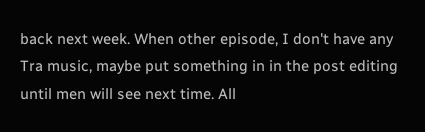back next week. When other episode, I don't have any Tra music, maybe put something in in the post editing until men will see next time. All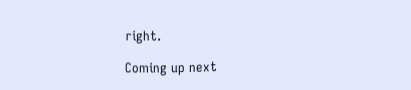right.

Coming up next